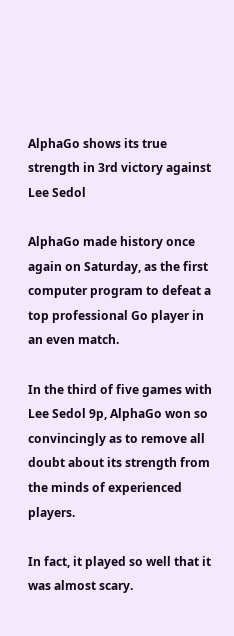AlphaGo shows its true strength in 3rd victory against Lee Sedol

AlphaGo made history once again on Saturday, as the first computer program to defeat a top professional Go player in an even match.

In the third of five games with Lee Sedol 9p, AlphaGo won so convincingly as to remove all doubt about its strength from the minds of experienced players.

In fact, it played so well that it was almost scary.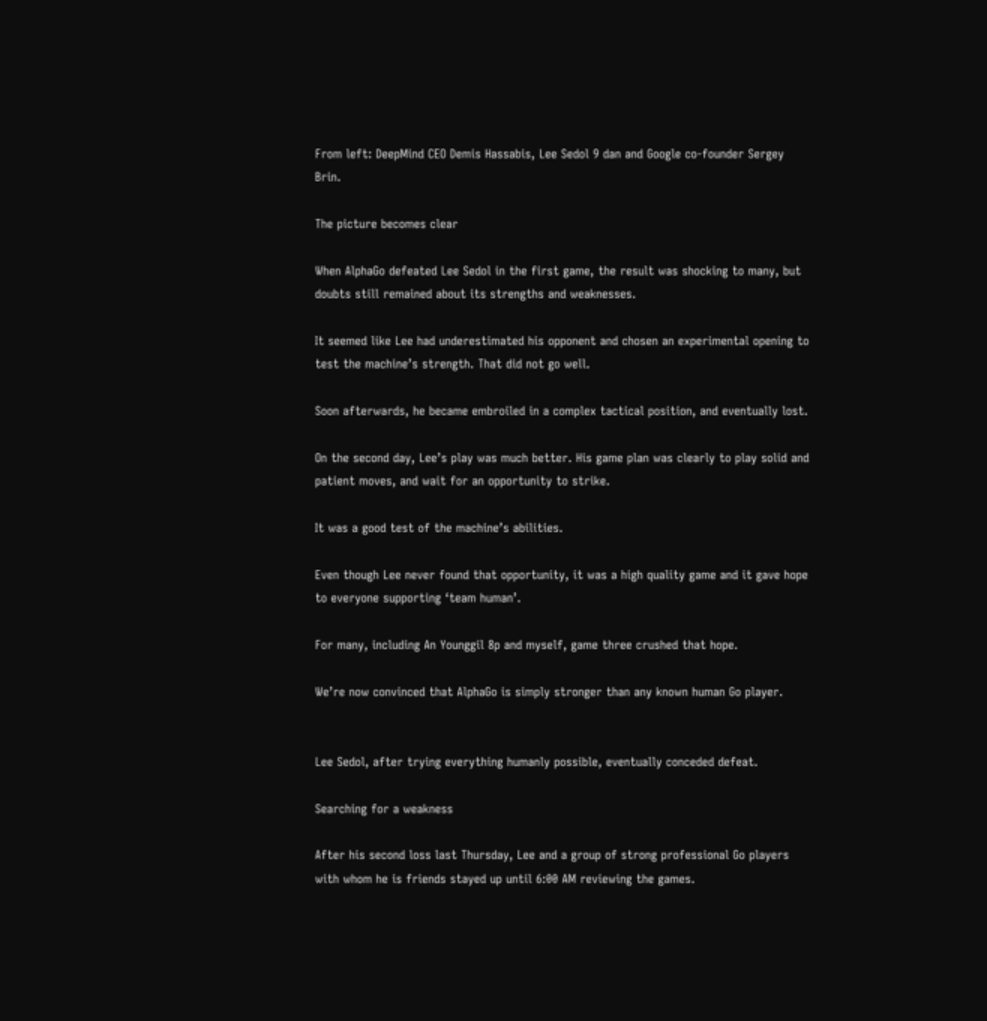From left: DeepMind CEO Demis Hassabis, Lee Sedol 9 dan and Google co-founder Sergey Brin.

The picture becomes clear

When AlphaGo defeated Lee Sedol in the first game, the result was shocking to many, but doubts still remained about its strengths and weaknesses.

It seemed like Lee had underestimated his opponent and chosen an experimental opening to test the machine’s strength. That did not go well.

Soon afterwards, he became embroiled in a complex tactical position, and eventually lost.

On the second day, Lee’s play was much better. His game plan was clearly to play solid and patient moves, and wait for an opportunity to strike.

It was a good test of the machine’s abilities.

Even though Lee never found that opportunity, it was a high quality game and it gave hope to everyone supporting ‘team human’.

For many, including An Younggil 8p and myself, game three crushed that hope.

We’re now convinced that AlphaGo is simply stronger than any known human Go player.


Lee Sedol, after trying everything humanly possible, eventually conceded defeat.

Searching for a weakness

After his second loss last Thursday, Lee and a group of strong professional Go players with whom he is friends stayed up until 6:00 AM reviewing the games.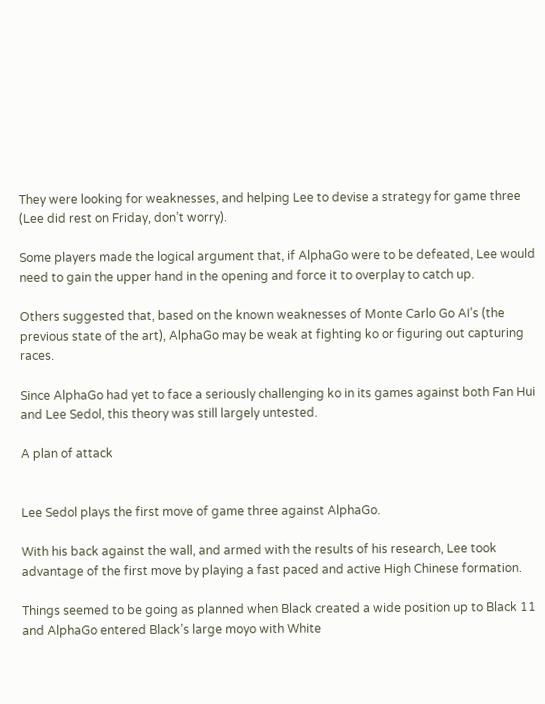They were looking for weaknesses, and helping Lee to devise a strategy for game three (Lee did rest on Friday, don’t worry).

Some players made the logical argument that, if AlphaGo were to be defeated, Lee would need to gain the upper hand in the opening and force it to overplay to catch up.

Others suggested that, based on the known weaknesses of Monte Carlo Go AI’s (the previous state of the art), AlphaGo may be weak at fighting ko or figuring out capturing races.

Since AlphaGo had yet to face a seriously challenging ko in its games against both Fan Hui and Lee Sedol, this theory was still largely untested.

A plan of attack


Lee Sedol plays the first move of game three against AlphaGo.

With his back against the wall, and armed with the results of his research, Lee took advantage of the first move by playing a fast paced and active High Chinese formation.

Things seemed to be going as planned when Black created a wide position up to Black 11 and AlphaGo entered Black’s large moyo with White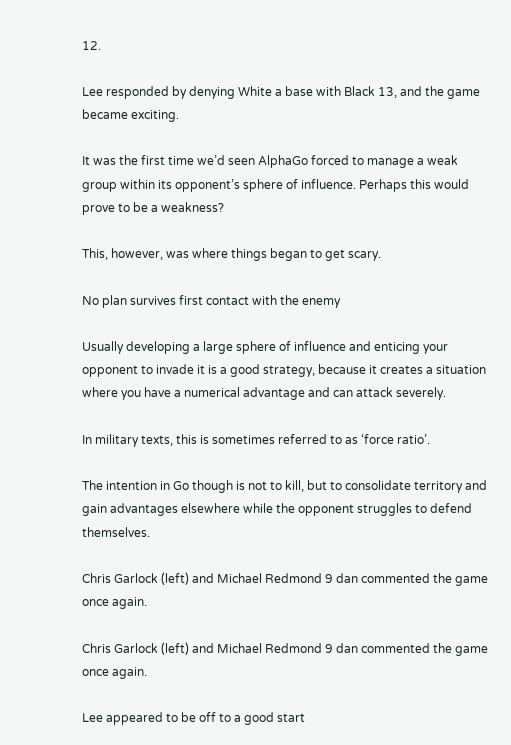12.

Lee responded by denying White a base with Black 13, and the game became exciting.

It was the first time we’d seen AlphaGo forced to manage a weak group within its opponent’s sphere of influence. Perhaps this would prove to be a weakness?

This, however, was where things began to get scary.

No plan survives first contact with the enemy

Usually developing a large sphere of influence and enticing your opponent to invade it is a good strategy, because it creates a situation where you have a numerical advantage and can attack severely.

In military texts, this is sometimes referred to as ‘force ratio’.

The intention in Go though is not to kill, but to consolidate territory and gain advantages elsewhere while the opponent struggles to defend themselves.

Chris Garlock (left) and Michael Redmond 9 dan commented the game once again.

Chris Garlock (left) and Michael Redmond 9 dan commented the game once again.

Lee appeared to be off to a good start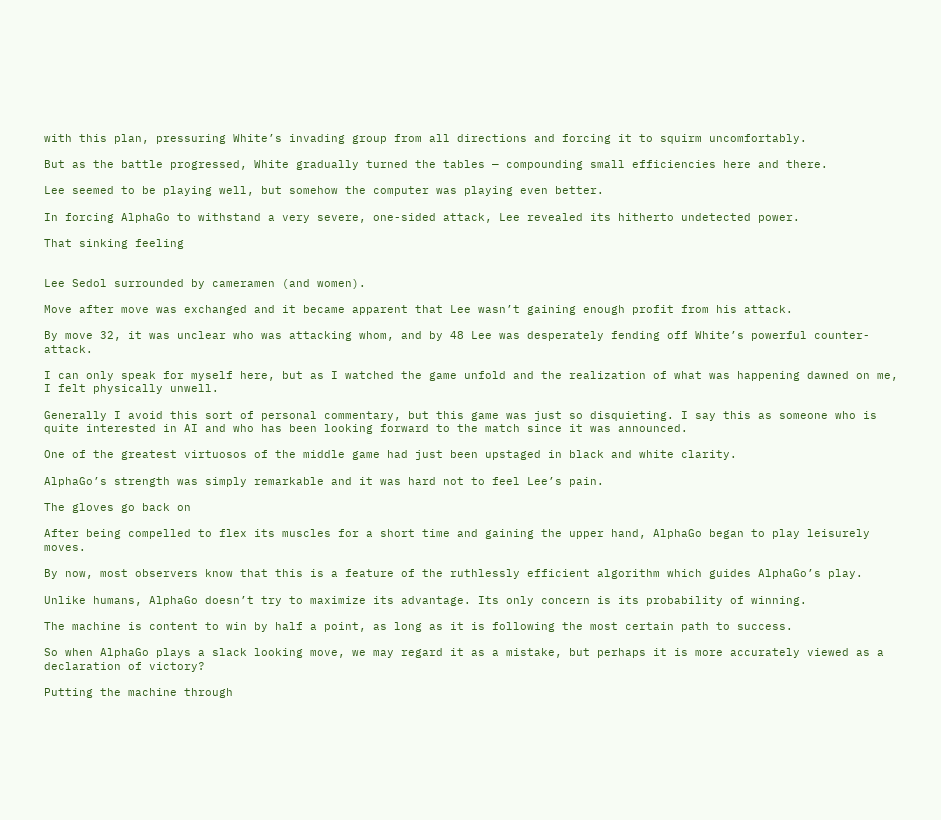with this plan, pressuring White’s invading group from all directions and forcing it to squirm uncomfortably.

But as the battle progressed, White gradually turned the tables — compounding small efficiencies here and there.

Lee seemed to be playing well, but somehow the computer was playing even better.

In forcing AlphaGo to withstand a very severe, one-sided attack, Lee revealed its hitherto undetected power.

That sinking feeling


Lee Sedol surrounded by cameramen (and women).

Move after move was exchanged and it became apparent that Lee wasn’t gaining enough profit from his attack.

By move 32, it was unclear who was attacking whom, and by 48 Lee was desperately fending off White’s powerful counter-attack.

I can only speak for myself here, but as I watched the game unfold and the realization of what was happening dawned on me, I felt physically unwell.

Generally I avoid this sort of personal commentary, but this game was just so disquieting. I say this as someone who is quite interested in AI and who has been looking forward to the match since it was announced.

One of the greatest virtuosos of the middle game had just been upstaged in black and white clarity.

AlphaGo’s strength was simply remarkable and it was hard not to feel Lee’s pain.

The gloves go back on

After being compelled to flex its muscles for a short time and gaining the upper hand, AlphaGo began to play leisurely moves.

By now, most observers know that this is a feature of the ruthlessly efficient algorithm which guides AlphaGo’s play.

Unlike humans, AlphaGo doesn’t try to maximize its advantage. Its only concern is its probability of winning.

The machine is content to win by half a point, as long as it is following the most certain path to success.

So when AlphaGo plays a slack looking move, we may regard it as a mistake, but perhaps it is more accurately viewed as a declaration of victory?

Putting the machine through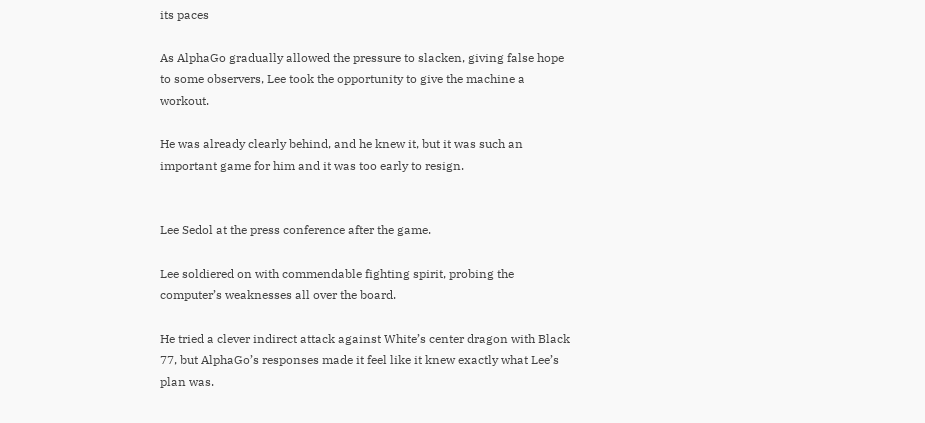its paces

As AlphaGo gradually allowed the pressure to slacken, giving false hope to some observers, Lee took the opportunity to give the machine a workout.

He was already clearly behind, and he knew it, but it was such an important game for him and it was too early to resign.


Lee Sedol at the press conference after the game.

Lee soldiered on with commendable fighting spirit, probing the computer’s weaknesses all over the board.

He tried a clever indirect attack against White’s center dragon with Black 77, but AlphaGo’s responses made it feel like it knew exactly what Lee’s plan was.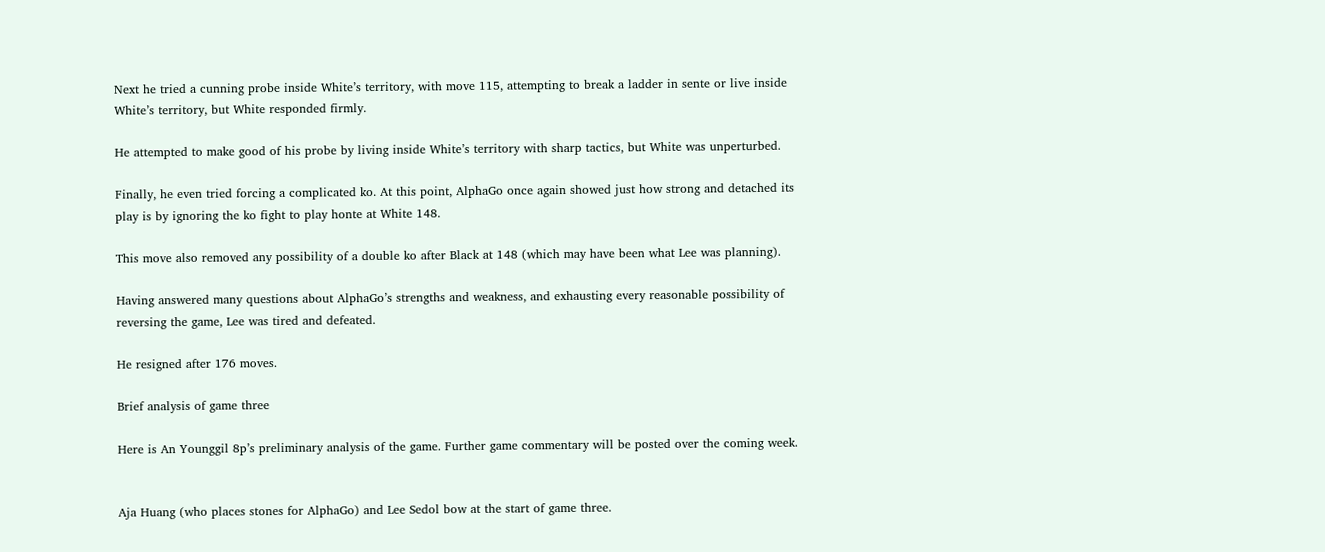Next he tried a cunning probe inside White’s territory, with move 115, attempting to break a ladder in sente or live inside White’s territory, but White responded firmly.

He attempted to make good of his probe by living inside White’s territory with sharp tactics, but White was unperturbed.

Finally, he even tried forcing a complicated ko. At this point, AlphaGo once again showed just how strong and detached its play is by ignoring the ko fight to play honte at White 148.

This move also removed any possibility of a double ko after Black at 148 (which may have been what Lee was planning).

Having answered many questions about AlphaGo’s strengths and weakness, and exhausting every reasonable possibility of reversing the game, Lee was tired and defeated.

He resigned after 176 moves.

Brief analysis of game three

Here is An Younggil 8p’s preliminary analysis of the game. Further game commentary will be posted over the coming week.


Aja Huang (who places stones for AlphaGo) and Lee Sedol bow at the start of game three.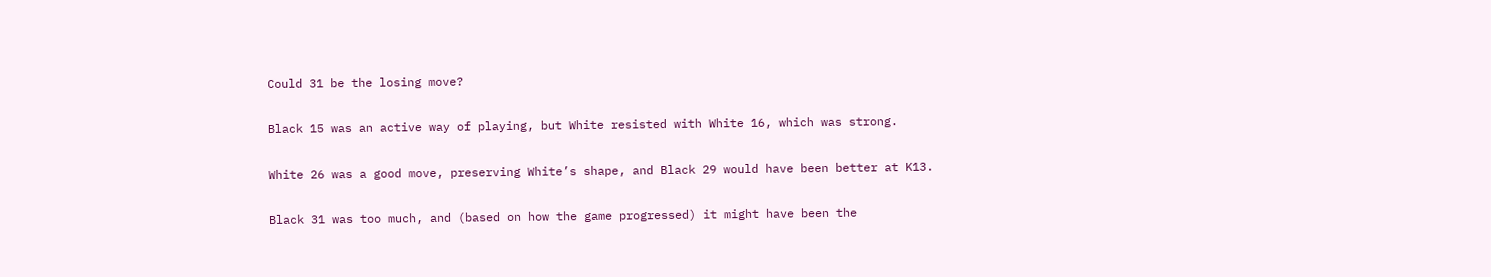Could 31 be the losing move?

Black 15 was an active way of playing, but White resisted with White 16, which was strong.

White 26 was a good move, preserving White’s shape, and Black 29 would have been better at K13.

Black 31 was too much, and (based on how the game progressed) it might have been the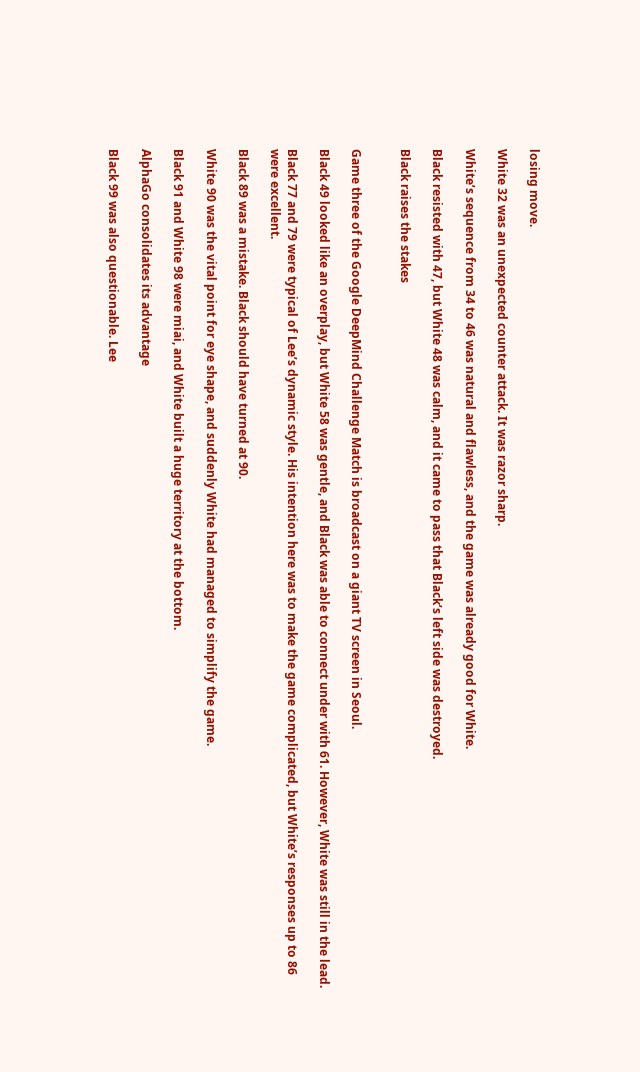losing move.

White 32 was an unexpected counter attack. It was razor sharp.

White’s sequence from 34 to 46 was natural and flawless, and the game was already good for White.

Black resisted with 47, but White 48 was calm, and it came to pass that Black’s left side was destroyed.

Black raises the stakes


Game three of the Google DeepMind Challenge Match is broadcast on a giant TV screen in Seoul.

Black 49 looked like an overplay, but White 58 was gentle, and Black was able to connect under with 61. However, White was still in the lead.

Black 77 and 79 were typical of Lee’s dynamic style. His intention here was to make the game complicated, but White’s responses up to 86 were excellent.

Black 89 was a mistake. Black should have turned at 90.

White 90 was the vital point for eye shape, and suddenly White had managed to simplify the game.

Black 91 and White 98 were miai, and White built a huge territory at the bottom.

AlphaGo consolidates its advantage

Black 99 was also questionable. Lee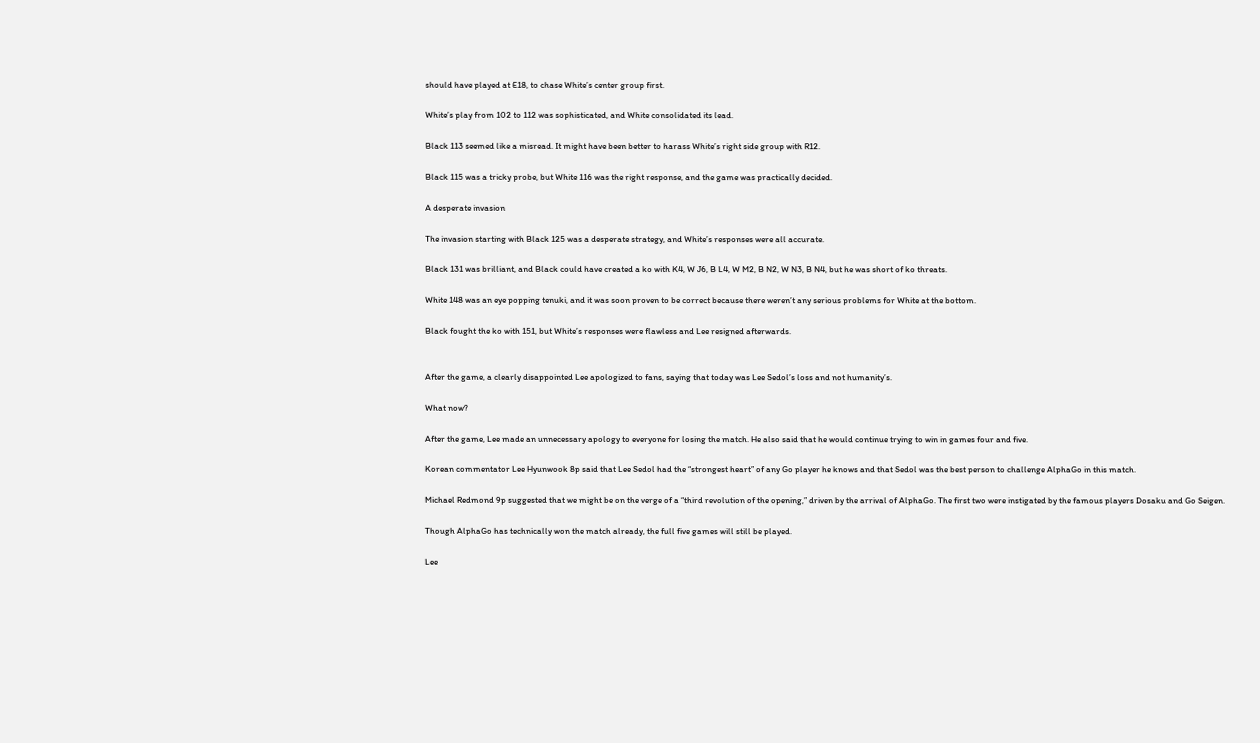should have played at E18, to chase White’s center group first.

White’s play from 102 to 112 was sophisticated, and White consolidated its lead.

Black 113 seemed like a misread. It might have been better to harass White’s right side group with R12.

Black 115 was a tricky probe, but White 116 was the right response, and the game was practically decided.

A desperate invasion

The invasion starting with Black 125 was a desperate strategy, and White’s responses were all accurate.

Black 131 was brilliant, and Black could have created a ko with K4, W J6, B L4, W M2, B N2, W N3, B N4, but he was short of ko threats.

White 148 was an eye popping tenuki, and it was soon proven to be correct because there weren’t any serious problems for White at the bottom.

Black fought the ko with 151, but White’s responses were flawless and Lee resigned afterwards.


After the game, a clearly disappointed Lee apologized to fans, saying that today was Lee Sedol’s loss and not humanity’s.

What now?

After the game, Lee made an unnecessary apology to everyone for losing the match. He also said that he would continue trying to win in games four and five.

Korean commentator Lee Hyunwook 8p said that Lee Sedol had the “strongest heart” of any Go player he knows and that Sedol was the best person to challenge AlphaGo in this match.

Michael Redmond 9p suggested that we might be on the verge of a “third revolution of the opening,” driven by the arrival of AlphaGo. The first two were instigated by the famous players Dosaku and Go Seigen.

Though AlphaGo has technically won the match already, the full five games will still be played.

Lee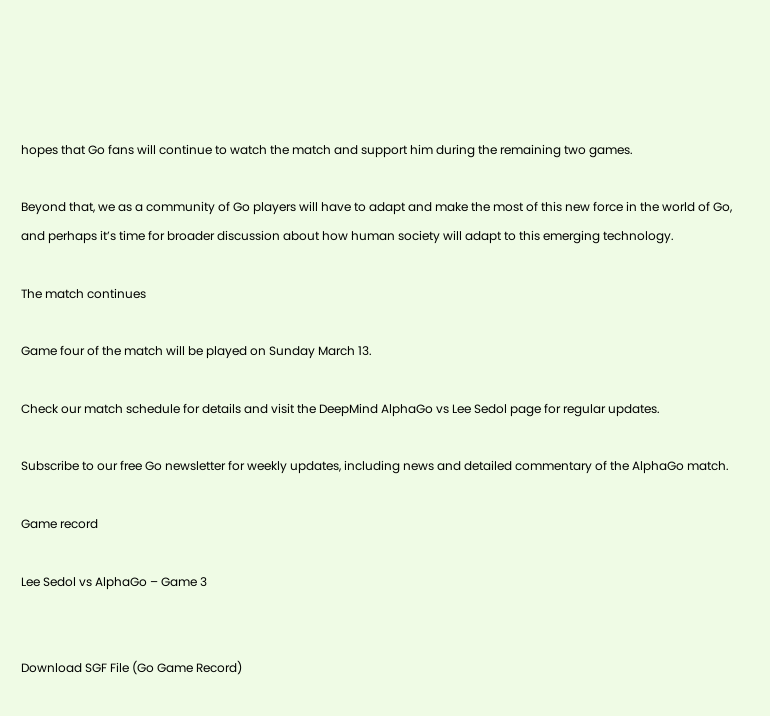hopes that Go fans will continue to watch the match and support him during the remaining two games.

Beyond that, we as a community of Go players will have to adapt and make the most of this new force in the world of Go, and perhaps it’s time for broader discussion about how human society will adapt to this emerging technology.

The match continues

Game four of the match will be played on Sunday March 13.

Check our match schedule for details and visit the DeepMind AlphaGo vs Lee Sedol page for regular updates.

Subscribe to our free Go newsletter for weekly updates, including news and detailed commentary of the AlphaGo match.

Game record

Lee Sedol vs AlphaGo – Game 3


Download SGF File (Go Game Record)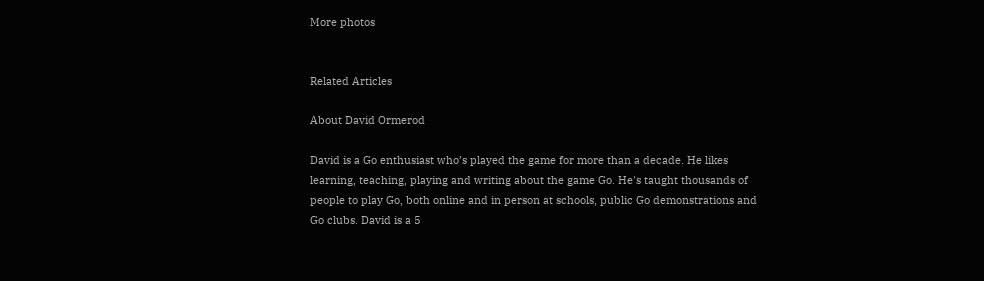More photos


Related Articles

About David Ormerod

David is a Go enthusiast who’s played the game for more than a decade. He likes learning, teaching, playing and writing about the game Go. He's taught thousands of people to play Go, both online and in person at schools, public Go demonstrations and Go clubs. David is a 5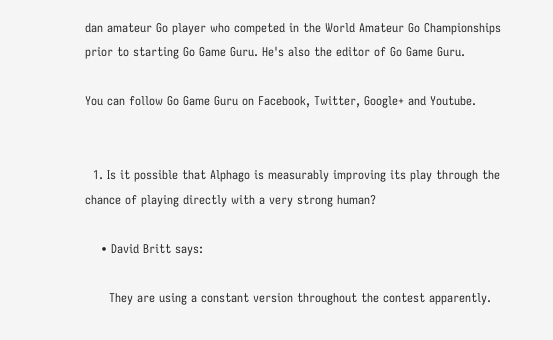dan amateur Go player who competed in the World Amateur Go Championships prior to starting Go Game Guru. He's also the editor of Go Game Guru.

You can follow Go Game Guru on Facebook, Twitter, Google+ and Youtube.


  1. Is it possible that Alphago is measurably improving its play through the chance of playing directly with a very strong human?

    • David Britt says:

      They are using a constant version throughout the contest apparently.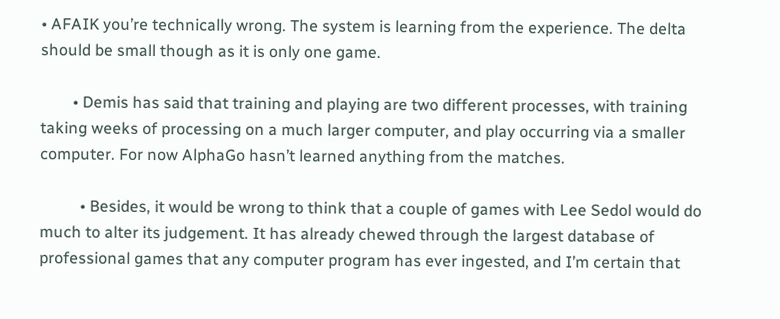• AFAIK you’re technically wrong. The system is learning from the experience. The delta should be small though as it is only one game.

        • Demis has said that training and playing are two different processes, with training taking weeks of processing on a much larger computer, and play occurring via a smaller computer. For now AlphaGo hasn’t learned anything from the matches.

          • Besides, it would be wrong to think that a couple of games with Lee Sedol would do much to alter its judgement. It has already chewed through the largest database of professional games that any computer program has ever ingested, and I’m certain that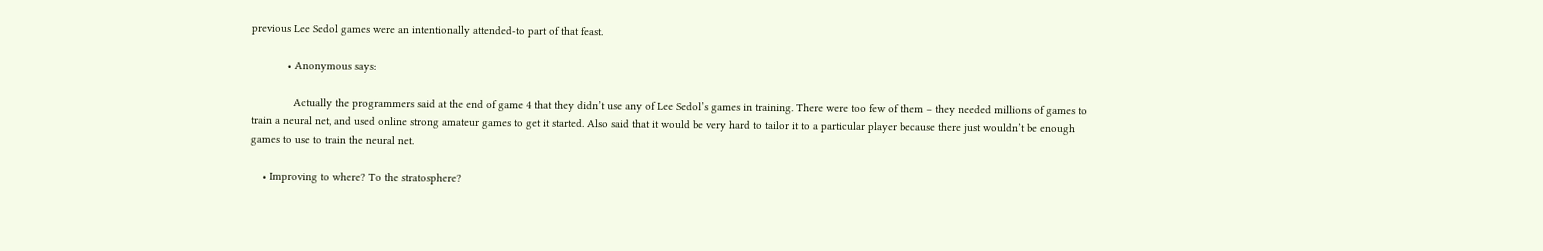previous Lee Sedol games were an intentionally attended-to part of that feast.

            • Anonymous says:

              Actually the programmers said at the end of game 4 that they didn’t use any of Lee Sedol’s games in training. There were too few of them – they needed millions of games to train a neural net, and used online strong amateur games to get it started. Also said that it would be very hard to tailor it to a particular player because there just wouldn’t be enough games to use to train the neural net.

    • Improving to where? To the stratosphere?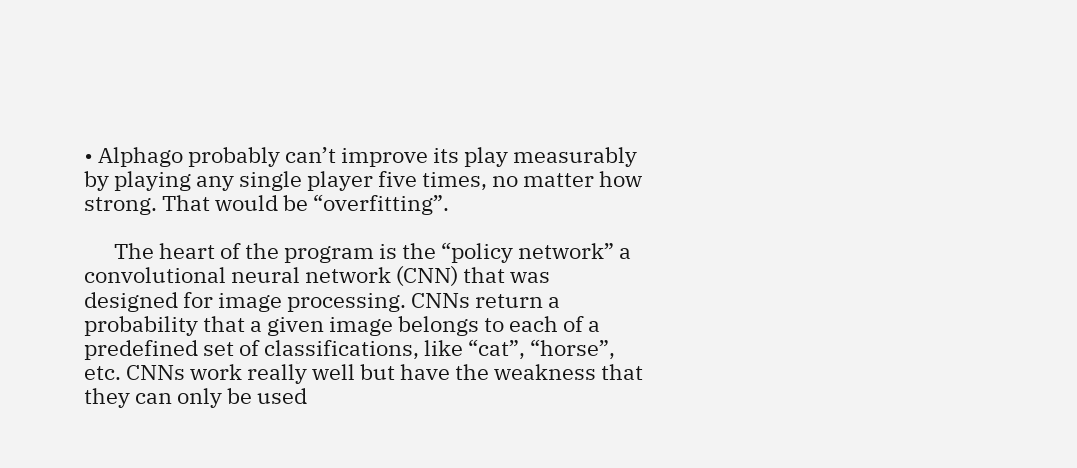• Alphago probably can’t improve its play measurably by playing any single player five times, no matter how strong. That would be “overfitting”.

      The heart of the program is the “policy network” a convolutional neural network (CNN) that was designed for image processing. CNNs return a probability that a given image belongs to each of a predefined set of classifications, like “cat”, “horse”, etc. CNNs work really well but have the weakness that they can only be used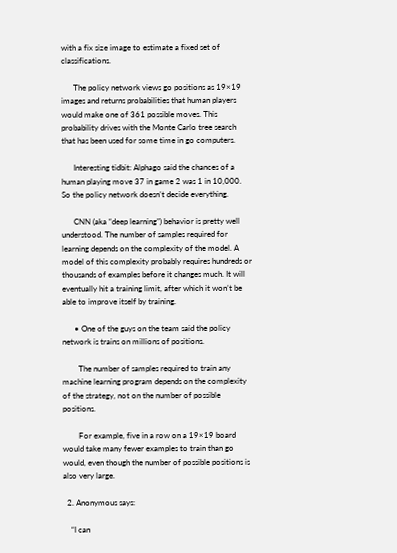with a fix size image to estimate a fixed set of classifications.

      The policy network views go positions as 19×19 images and returns probabilities that human players would make one of 361 possible moves. This probability drives with the Monte Carlo tree search that has been used for some time in go computers.

      Interesting tidbit: Alphago said the chances of a human playing move 37 in game 2 was 1 in 10,000. So the policy network doesn’t decide everything.

      CNN (aka “deep learning”) behavior is pretty well understood. The number of samples required for learning depends on the complexity of the model. A model of this complexity probably requires hundreds or thousands of examples before it changes much. It will eventually hit a training limit, after which it won’t be able to improve itself by training.

      • One of the guys on the team said the policy network is trains on millions of positions.

        The number of samples required to train any machine learning program depends on the complexity of the strategy, not on the number of possible positions.

        For example, five in a row on a 19×19 board would take many fewer examples to train than go would, even though the number of possible positions is also very large.

  2. Anonymous says:

    “I can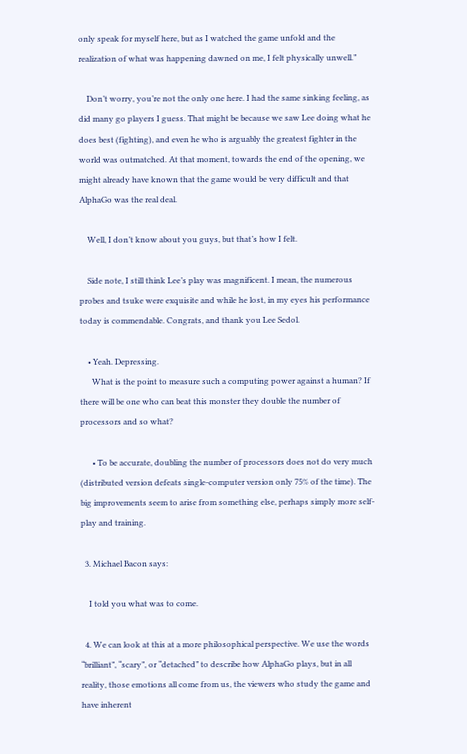only speak for myself here, but as I watched the game unfold and the realization of what was happening dawned on me, I felt physically unwell.”

    Don’t worry, you’re not the only one here. I had the same sinking feeling, as did many go players I guess. That might be because we saw Lee doing what he does best (fighting), and even he who is arguably the greatest fighter in the world was outmatched. At that moment, towards the end of the opening, we might already have known that the game would be very difficult and that AlphaGo was the real deal.

    Well, I don’t know about you guys, but that’s how I felt.

    Side note, I still think Lee’s play was magnificent. I mean, the numerous probes and tsuke were exquisite and while he lost, in my eyes his performance today is commendable. Congrats, and thank you Lee Sedol.

    • Yeah. Depressing.
      What is the point to measure such a computing power against a human? If there will be one who can beat this monster they double the number of processors and so what?

      • To be accurate, doubling the number of processors does not do very much (distributed version defeats single-computer version only 75% of the time). The big improvements seem to arise from something else, perhaps simply more self-play and training.

  3. Michael Bacon says:

    I told you what was to come.

  4. We can look at this at a more philosophical perspective. We use the words “brilliant”, “scary”, or “detached” to describe how AlphaGo plays, but in all reality, those emotions all come from us, the viewers who study the game and have inherent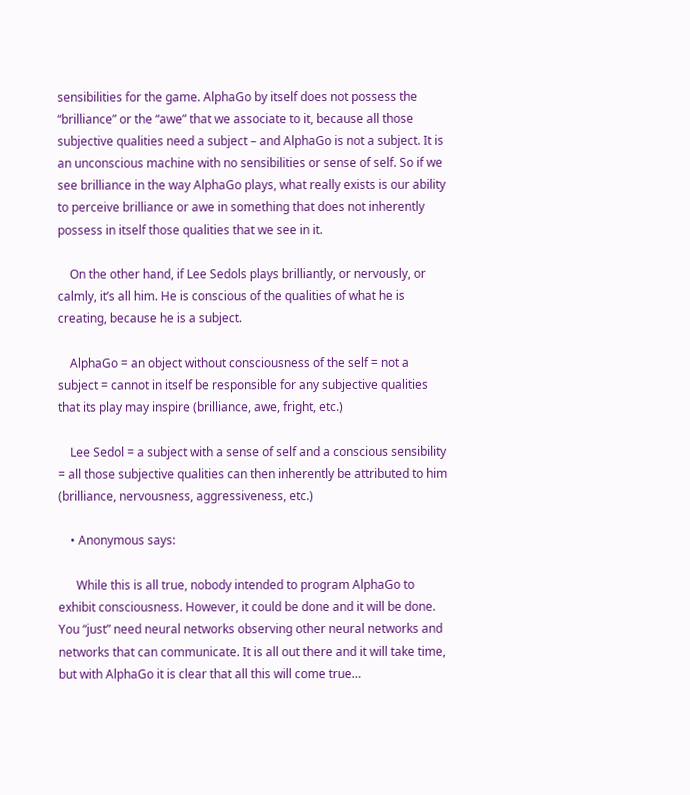sensibilities for the game. AlphaGo by itself does not possess the “brilliance” or the “awe” that we associate to it, because all those subjective qualities need a subject – and AlphaGo is not a subject. It is an unconscious machine with no sensibilities or sense of self. So if we see brilliance in the way AlphaGo plays, what really exists is our ability to perceive brilliance or awe in something that does not inherently possess in itself those qualities that we see in it.

    On the other hand, if Lee Sedols plays brilliantly, or nervously, or calmly, it’s all him. He is conscious of the qualities of what he is creating, because he is a subject.

    AlphaGo = an object without consciousness of the self = not a subject = cannot in itself be responsible for any subjective qualities that its play may inspire (brilliance, awe, fright, etc.)

    Lee Sedol = a subject with a sense of self and a conscious sensibility = all those subjective qualities can then inherently be attributed to him (brilliance, nervousness, aggressiveness, etc.)

    • Anonymous says:

      While this is all true, nobody intended to program AlphaGo to exhibit consciousness. However, it could be done and it will be done. You “just” need neural networks observing other neural networks and networks that can communicate. It is all out there and it will take time, but with AlphaGo it is clear that all this will come true…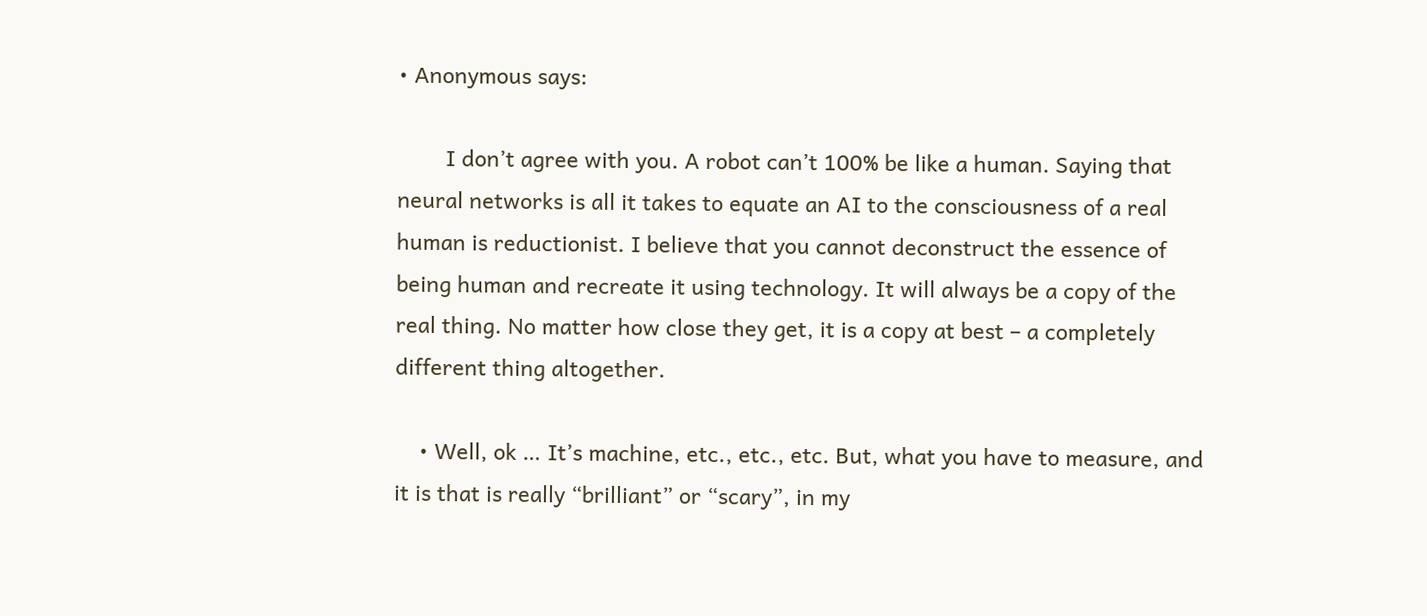• Anonymous says:

        I don’t agree with you. A robot can’t 100% be like a human. Saying that neural networks is all it takes to equate an AI to the consciousness of a real human is reductionist. I believe that you cannot deconstruct the essence of being human and recreate it using technology. It will always be a copy of the real thing. No matter how close they get, it is a copy at best – a completely different thing altogether.

    • Well, ok … It’s machine, etc., etc., etc. But, what you have to measure, and it is that is really “brilliant” or “scary”, in my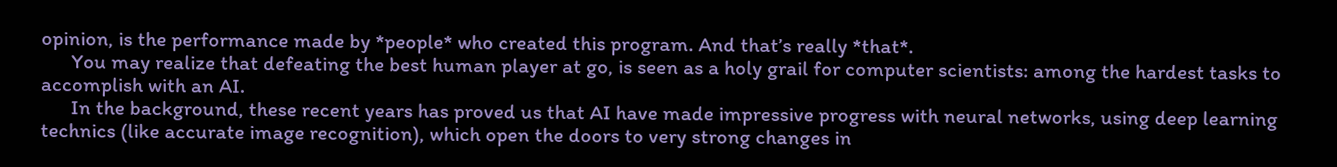opinion, is the performance made by *people* who created this program. And that’s really *that*.
      You may realize that defeating the best human player at go, is seen as a holy grail for computer scientists: among the hardest tasks to accomplish with an AI.
      In the background, these recent years has proved us that AI have made impressive progress with neural networks, using deep learning technics (like accurate image recognition), which open the doors to very strong changes in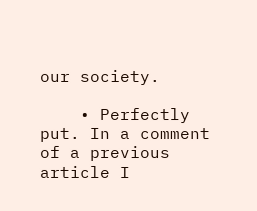our society.

    • Perfectly put. In a comment of a previous article I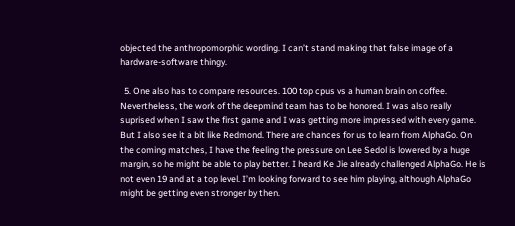objected the anthropomorphic wording. I can’t stand making that false image of a hardware-software thingy.

  5. One also has to compare resources. 100 top cpus vs a human brain on coffee. Nevertheless, the work of the deepmind team has to be honored. I was also really suprised when I saw the first game and I was getting more impressed with every game. But I also see it a bit like Redmond. There are chances for us to learn from AlphaGo. On the coming matches, I have the feeling the pressure on Lee Sedol is lowered by a huge margin, so he might be able to play better. I heard Ke Jie already challenged AlphaGo. He is not even 19 and at a top level. I’m looking forward to see him playing, although AlphaGo might be getting even stronger by then.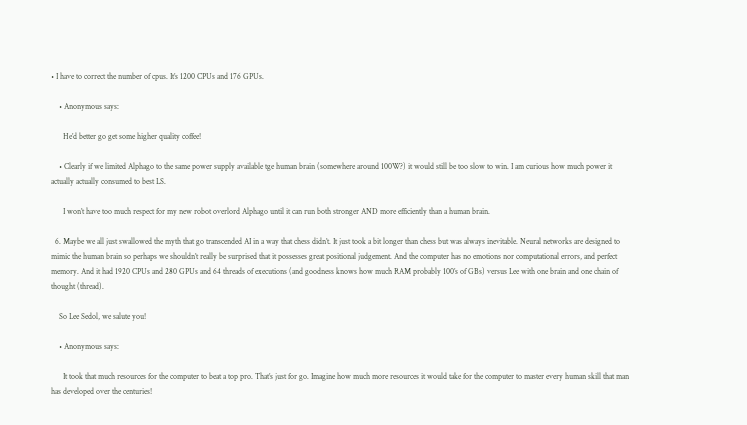• I have to correct the number of cpus. It’s 1200 CPUs and 176 GPUs.

    • Anonymous says:

      He’d better go get some higher quality coffee!

    • Clearly if we limited Alphago to the same power supply available tge human brain (somewhere around 100W?) it would still be too slow to win. I am curious how much power it actually actually consumed to best LS.

      I won’t have too much respect for my new robot overlord Alphago until it can run both stronger AND more efficiently than a human brain.

  6. Maybe we all just swallowed the myth that go transcended AI in a way that chess didn’t. It just took a bit longer than chess but was always inevitable. Neural networks are designed to mimic the human brain so perhaps we shouldn’t really be surprised that it possesses great positional judgement. And the computer has no emotions nor computational errors, and perfect memory. And it had 1920 CPUs and 280 GPUs and 64 threads of executions (and goodness knows how much RAM probably 100’s of GBs) versus Lee with one brain and one chain of thought (thread).

    So Lee Sedol, we salute you!

    • Anonymous says:

      It took that much resources for the computer to beat a top pro. That’s just for go. Imagine how much more resources it would take for the computer to master every human skill that man has developed over the centuries!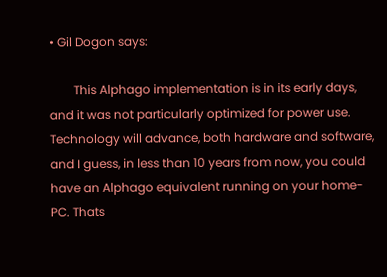• Gil Dogon says:

        This Alphago implementation is in its early days, and it was not particularly optimized for power use. Technology will advance, both hardware and software, and I guess, in less than 10 years from now, you could have an Alphago equivalent running on your home-PC. Thats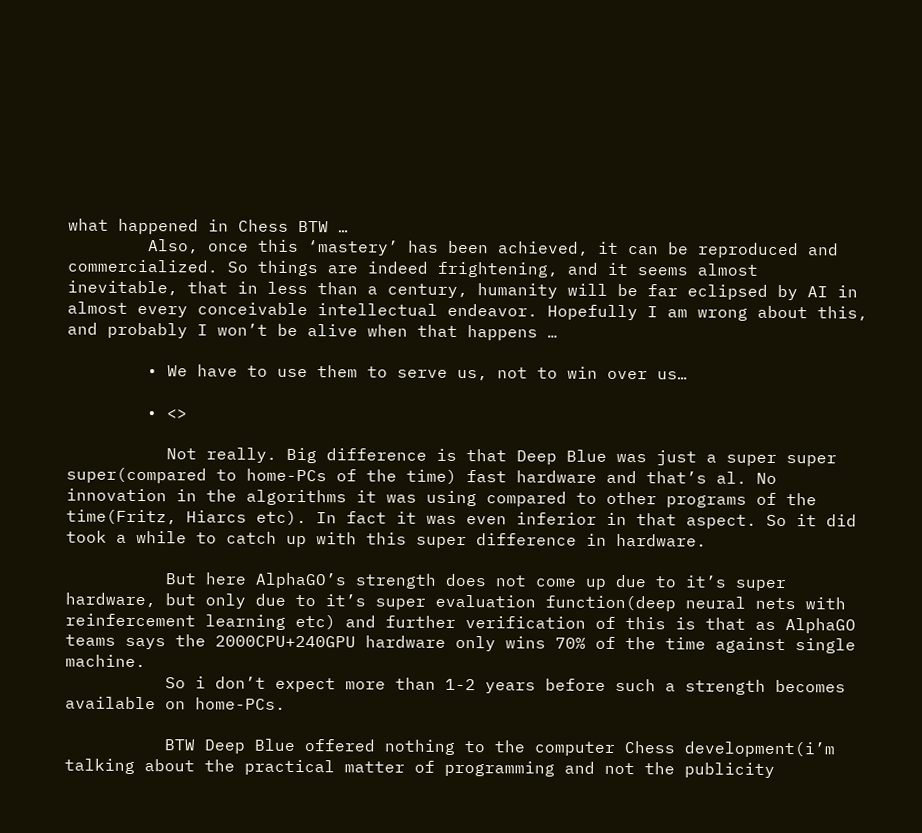what happened in Chess BTW …
        Also, once this ‘mastery’ has been achieved, it can be reproduced and commercialized. So things are indeed frightening, and it seems almost inevitable, that in less than a century, humanity will be far eclipsed by AI in almost every conceivable intellectual endeavor. Hopefully I am wrong about this, and probably I won’t be alive when that happens …

        • We have to use them to serve us, not to win over us…

        • <>

          Not really. Big difference is that Deep Blue was just a super super super(compared to home-PCs of the time) fast hardware and that’s al. No innovation in the algorithms it was using compared to other programs of the time(Fritz, Hiarcs etc). In fact it was even inferior in that aspect. So it did took a while to catch up with this super difference in hardware.

          But here AlphaGO’s strength does not come up due to it’s super hardware, but only due to it’s super evaluation function(deep neural nets with reinfercement learning etc) and further verification of this is that as AlphaGO teams says the 2000CPU+240GPU hardware only wins 70% of the time against single machine.
          So i don’t expect more than 1-2 years before such a strength becomes available on home-PCs.

          BTW Deep Blue offered nothing to the computer Chess development(i’m talking about the practical matter of programming and not the publicity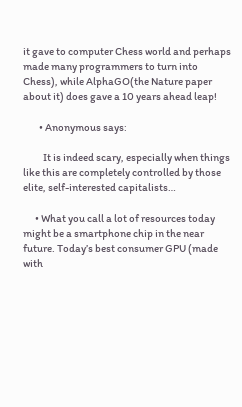it gave to computer Chess world and perhaps made many programmers to turn into Chess), while AlphaGO(the Nature paper about it) does gave a 10 years ahead leap!

        • Anonymous says:

          It is indeed scary, especially when things like this are completely controlled by those elite, self-interested capitalists…

      • What you call a lot of resources today might be a smartphone chip in the near future. Today’s best consumer GPU (made with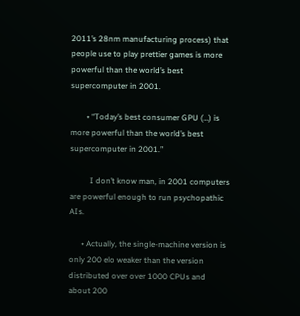2011’s 28nm manufacturing process) that people use to play prettier games is more powerful than the world’s best supercomputer in 2001.

        • “Today’s best consumer GPU (…) is more powerful than the world’s best supercomputer in 2001.”

          I don’t know man, in 2001 computers are powerful enough to run psychopathic AIs.

      • Actually, the single-machine version is only 200 elo weaker than the version distributed over over 1000 CPUs and about 200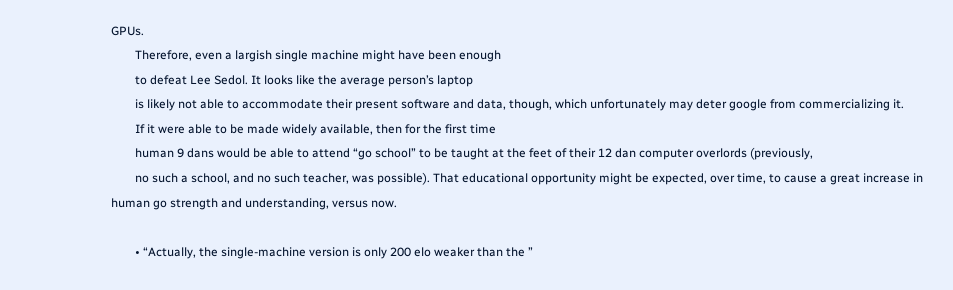GPUs.
        Therefore, even a largish single machine might have been enough
        to defeat Lee Sedol. It looks like the average person’s laptop
        is likely not able to accommodate their present software and data, though, which unfortunately may deter google from commercializing it.
        If it were able to be made widely available, then for the first time
        human 9 dans would be able to attend “go school” to be taught at the feet of their 12 dan computer overlords (previously,
        no such a school, and no such teacher, was possible). That educational opportunity might be expected, over time, to cause a great increase in human go strength and understanding, versus now.

        • “Actually, the single-machine version is only 200 elo weaker than the ”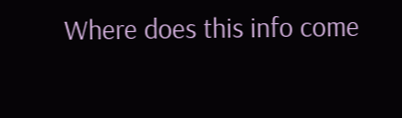Where does this info come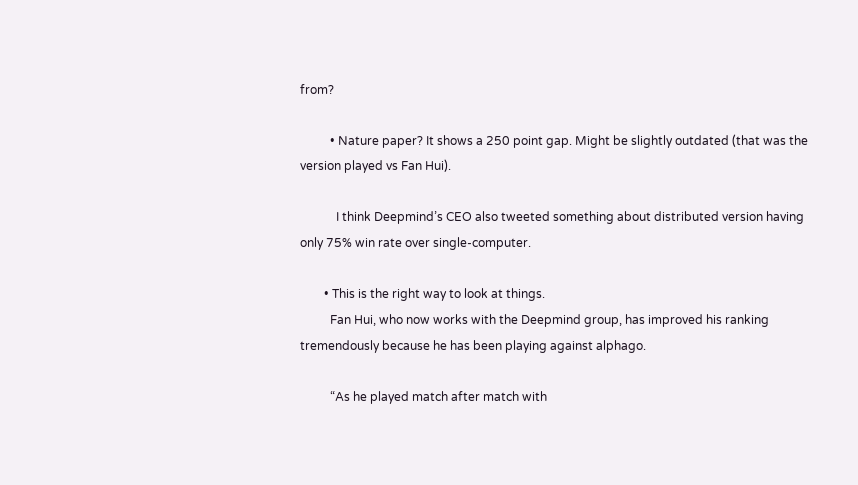from?

          • Nature paper? It shows a 250 point gap. Might be slightly outdated (that was the version played vs Fan Hui).

            I think Deepmind’s CEO also tweeted something about distributed version having only 75% win rate over single-computer.

        • This is the right way to look at things.
          Fan Hui, who now works with the Deepmind group, has improved his ranking tremendously because he has been playing against alphago.

          “As he played match after match with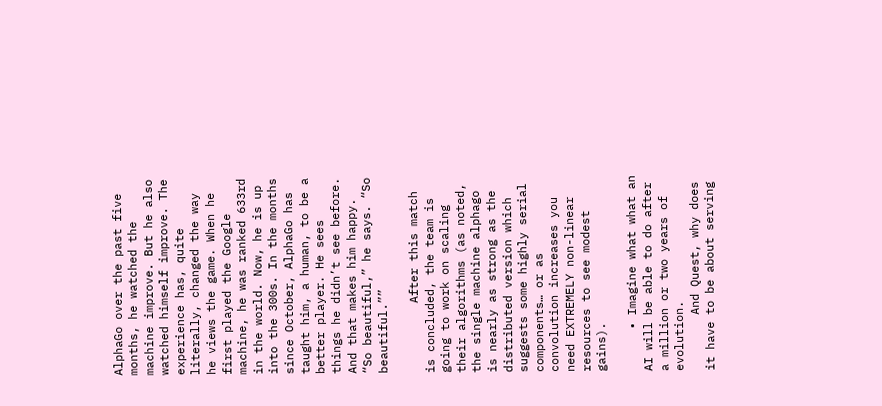AlphaGo over the past five months, he watched the machine improve. But he also watched himself improve. The experience has, quite literally, changed the way he views the game. When he first played the Google machine, he was ranked 633rd in the world. Now, he is up into the 300s. In the months since October, AlphaGo has taught him, a human, to be a better player. He sees things he didn’t see before. And that makes him happy. “So beautiful,” he says. “So beautiful.””

          After this match is concluded, the team is going to work on scaling their algorithms (as noted, the single machine alphago is nearly as strong as the distributed version which suggests some highly serial components… or as convolution increases you need EXTREMELY non-linear resources to see modest gains).

      • Imagine what what an AI will be able to do after a million or two years of evolution.
        And Quest, why does it have to be about serving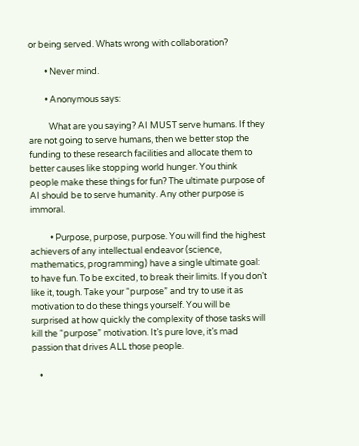or being served. Whats wrong with collaboration?

        • Never mind.

        • Anonymous says:

          What are you saying? AI MUST serve humans. If they are not going to serve humans, then we better stop the funding to these research facilities and allocate them to better causes like stopping world hunger. You think people make these things for fun? The ultimate purpose of AI should be to serve humanity. Any other purpose is immoral.

          • Purpose, purpose, purpose. You will find the highest achievers of any intellectual endeavor (science, mathematics, programming) have a single ultimate goal: to have fun. To be excited, to break their limits. If you don’t like it, tough. Take your “purpose” and try to use it as motivation to do these things yourself. You will be surprised at how quickly the complexity of those tasks will kill the “purpose” motivation. It’s pure love, it’s mad passion that drives ALL those people.

    •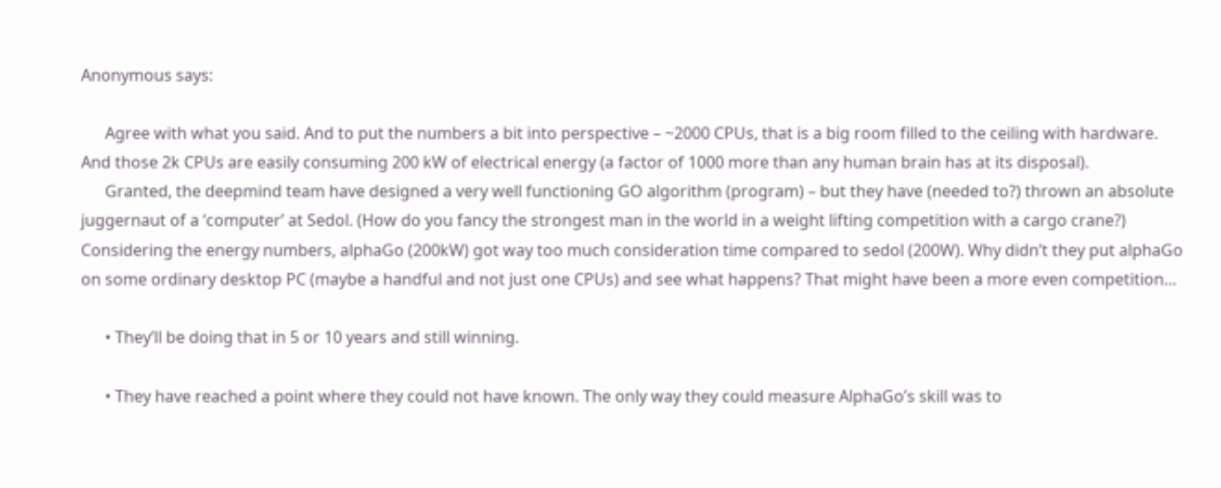Anonymous says:

      Agree with what you said. And to put the numbers a bit into perspective – ~2000 CPUs, that is a big room filled to the ceiling with hardware. And those 2k CPUs are easily consuming 200 kW of electrical energy (a factor of 1000 more than any human brain has at its disposal).
      Granted, the deepmind team have designed a very well functioning GO algorithm (program) – but they have (needed to?) thrown an absolute juggernaut of a ‘computer’ at Sedol. (How do you fancy the strongest man in the world in a weight lifting competition with a cargo crane?) Considering the energy numbers, alphaGo (200kW) got way too much consideration time compared to sedol (200W). Why didn’t they put alphaGo on some ordinary desktop PC (maybe a handful and not just one CPUs) and see what happens? That might have been a more even competition…

      • They’ll be doing that in 5 or 10 years and still winning.

      • They have reached a point where they could not have known. The only way they could measure AlphaGo’s skill was to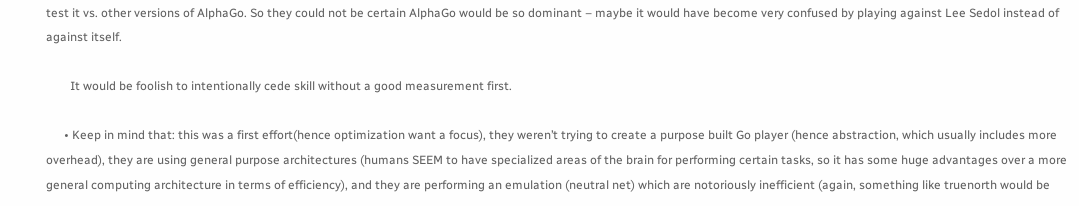test it vs. other versions of AlphaGo. So they could not be certain AlphaGo would be so dominant – maybe it would have become very confused by playing against Lee Sedol instead of against itself.

        It would be foolish to intentionally cede skill without a good measurement first.

      • Keep in mind that: this was a first effort(hence optimization want a focus), they weren’t trying to create a purpose built Go player (hence abstraction, which usually includes more overhead), they are using general purpose architectures (humans SEEM to have specialized areas of the brain for performing certain tasks, so it has some huge advantages over a more general computing architecture in terms of efficiency), and they are performing an emulation (neutral net) which are notoriously inefficient (again, something like truenorth would be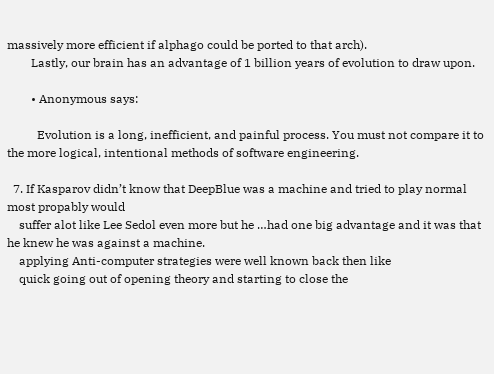massively more efficient if alphago could be ported to that arch).
        Lastly, our brain has an advantage of 1 billion years of evolution to draw upon.

        • Anonymous says:

          Evolution is a long, inefficient, and painful process. You must not compare it to the more logical, intentional methods of software engineering.

  7. If Kasparov didn’t know that DeepBlue was a machine and tried to play normal most propably would
    suffer alot like Lee Sedol even more but he …had one big advantage and it was that he knew he was against a machine.
    applying Anti-computer strategies were well known back then like
    quick going out of opening theory and starting to close the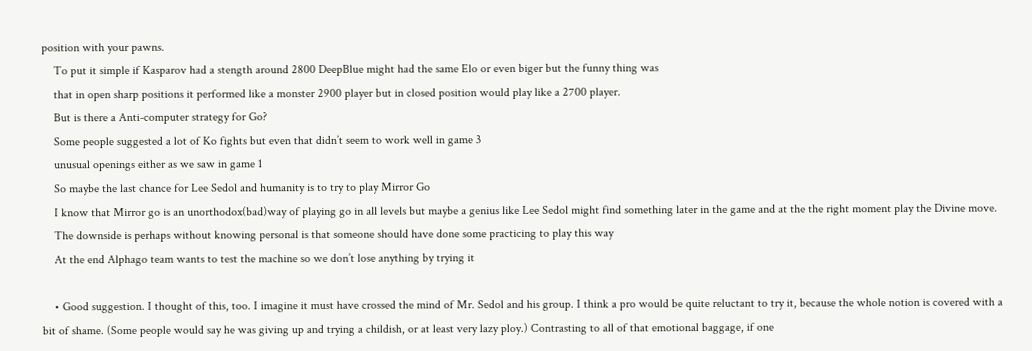position with your pawns.
    To put it simple if Kasparov had a stength around 2800 DeepBlue might had the same Elo or even biger but the funny thing was
    that in open sharp positions it performed like a monster 2900 player but in closed position would play like a 2700 player.
    But is there a Anti-computer strategy for Go?
    Some people suggested a lot of Ko fights but even that didn’t seem to work well in game 3
    unusual openings either as we saw in game 1
    So maybe the last chance for Lee Sedol and humanity is to try to play Mirror Go
    I know that Mirror go is an unorthodox(bad)way of playing go in all levels but maybe a genius like Lee Sedol might find something later in the game and at the the right moment play the Divine move.
    The downside is perhaps without knowing personal is that someone should have done some practicing to play this way
    At the end Alphago team wants to test the machine so we don’t lose anything by trying it

    • Good suggestion. I thought of this, too. I imagine it must have crossed the mind of Mr. Sedol and his group. I think a pro would be quite reluctant to try it, because the whole notion is covered with a bit of shame. (Some people would say he was giving up and trying a childish, or at least very lazy ploy.) Contrasting to all of that emotional baggage, if one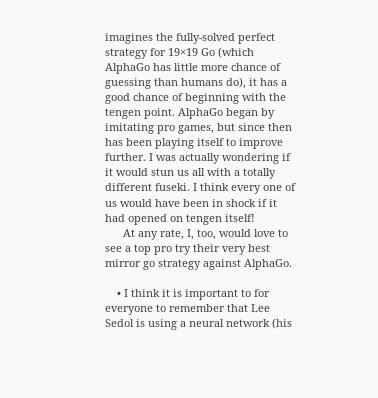imagines the fully-solved perfect strategy for 19×19 Go (which AlphaGo has little more chance of guessing than humans do), it has a good chance of beginning with the tengen point. AlphaGo began by imitating pro games, but since then has been playing itself to improve further. I was actually wondering if it would stun us all with a totally different fuseki. I think every one of us would have been in shock if it had opened on tengen itself!
      At any rate, I, too, would love to see a top pro try their very best mirror go strategy against AlphaGo.

    • I think it is important to for everyone to remember that Lee Sedol is using a neural network (his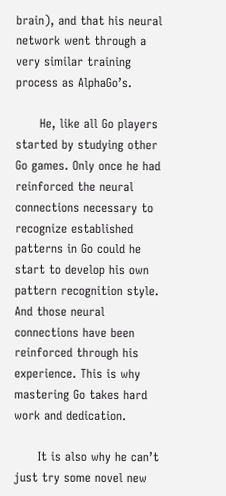brain), and that his neural network went through a very similar training process as AlphaGo’s.

      He, like all Go players started by studying other Go games. Only once he had reinforced the neural connections necessary to recognize established patterns in Go could he start to develop his own pattern recognition style. And those neural connections have been reinforced through his experience. This is why mastering Go takes hard work and dedication.

      It is also why he can’t just try some novel new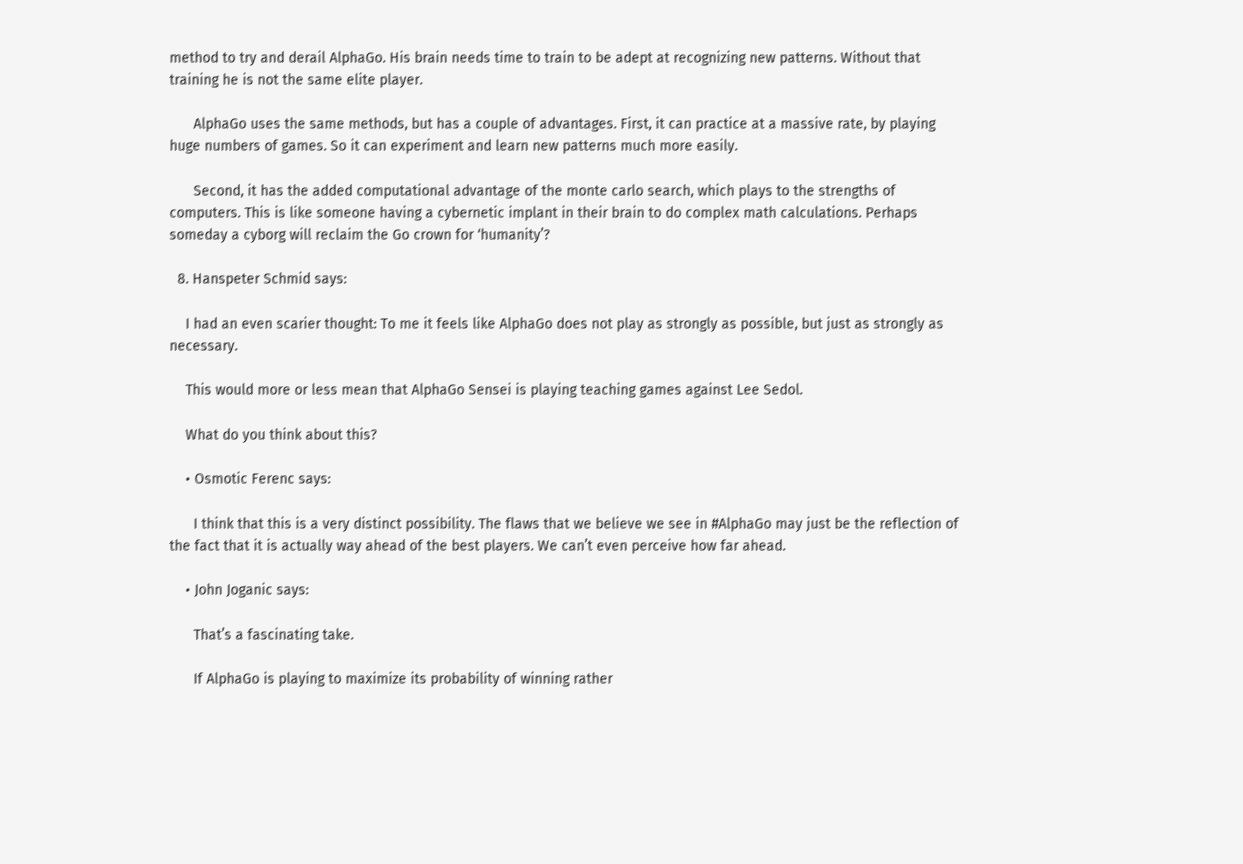method to try and derail AlphaGo. His brain needs time to train to be adept at recognizing new patterns. Without that training he is not the same elite player.

      AlphaGo uses the same methods, but has a couple of advantages. First, it can practice at a massive rate, by playing huge numbers of games. So it can experiment and learn new patterns much more easily.

      Second, it has the added computational advantage of the monte carlo search, which plays to the strengths of computers. This is like someone having a cybernetic implant in their brain to do complex math calculations. Perhaps someday a cyborg will reclaim the Go crown for ‘humanity’?

  8. Hanspeter Schmid says:

    I had an even scarier thought: To me it feels like AlphaGo does not play as strongly as possible, but just as strongly as necessary.

    This would more or less mean that AlphaGo Sensei is playing teaching games against Lee Sedol.

    What do you think about this?

    • Osmotic Ferenc says:

      I think that this is a very distinct possibility. The flaws that we believe we see in #AlphaGo may just be the reflection of the fact that it is actually way ahead of the best players. We can’t even perceive how far ahead.

    • John Joganic says:

      That’s a fascinating take.

      If AlphaGo is playing to maximize its probability of winning rather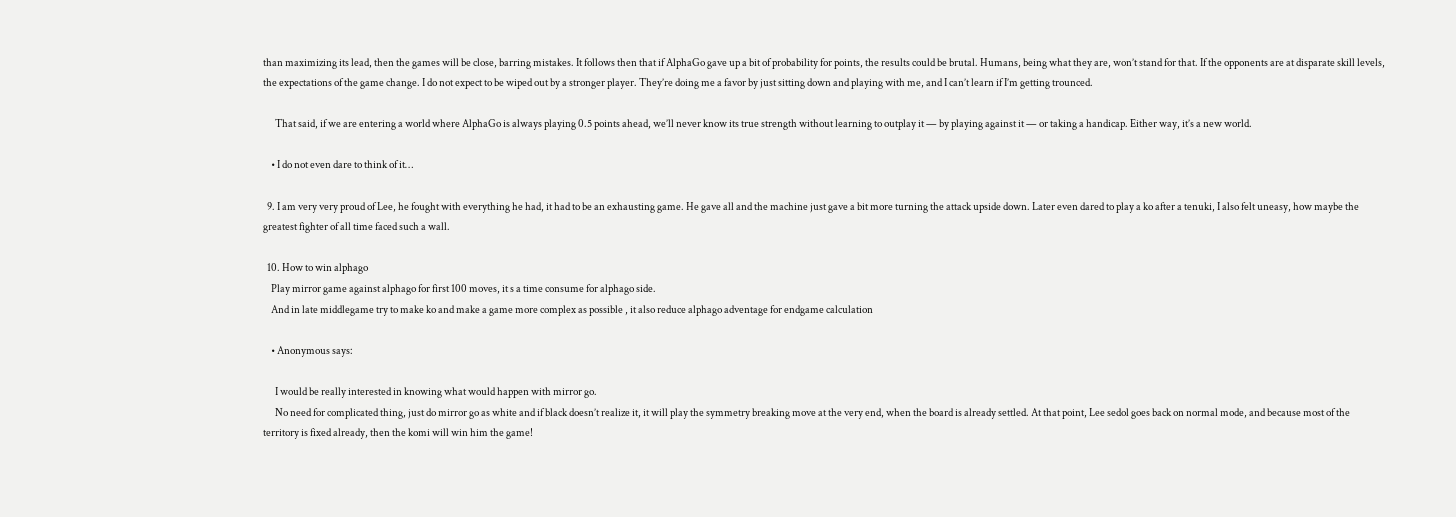than maximizing its lead, then the games will be close, barring mistakes. It follows then that if AlphaGo gave up a bit of probability for points, the results could be brutal. Humans, being what they are, won’t stand for that. If the opponents are at disparate skill levels, the expectations of the game change. I do not expect to be wiped out by a stronger player. They’re doing me a favor by just sitting down and playing with me, and I can’t learn if I’m getting trounced.

      That said, if we are entering a world where AlphaGo is always playing 0.5 points ahead, we’ll never know its true strength without learning to outplay it — by playing against it — or taking a handicap. Either way, it’s a new world.

    • I do not even dare to think of it…

  9. I am very very proud of Lee, he fought with everything he had, it had to be an exhausting game. He gave all and the machine just gave a bit more turning the attack upside down. Later even dared to play a ko after a tenuki, I also felt uneasy, how maybe the greatest fighter of all time faced such a wall.

  10. How to win alphago
    Play mirror game against alphago for first 100 moves, it s a time consume for alphago side.
    And in late middlegame try to make ko and make a game more complex as possible , it also reduce alphago adventage for endgame calculation

    • Anonymous says:

      I would be really interested in knowing what would happen with mirror go.
      No need for complicated thing, just do mirror go as white and if black doesn’t realize it, it will play the symmetry breaking move at the very end, when the board is already settled. At that point, Lee sedol goes back on normal mode, and because most of the territory is fixed already, then the komi will win him the game!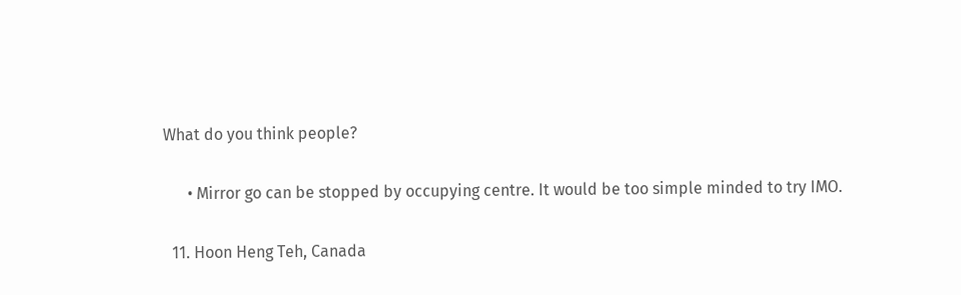What do you think people?

      • Mirror go can be stopped by occupying centre. It would be too simple minded to try IMO.

  11. Hoon Heng Teh, Canada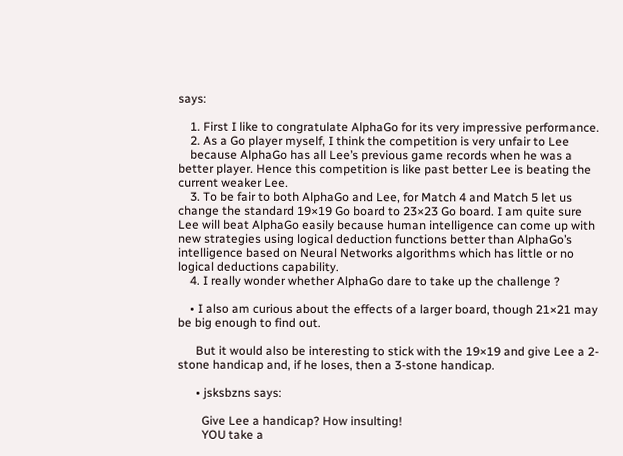says:

    1. First I like to congratulate AlphaGo for its very impressive performance.
    2. As a Go player myself, I think the competition is very unfair to Lee
    because AlphaGo has all Lee’s previous game records when he was a better player. Hence this competition is like past better Lee is beating the current weaker Lee.
    3. To be fair to both AlphaGo and Lee, for Match 4 and Match 5 let us change the standard 19×19 Go board to 23×23 Go board. I am quite sure Lee will beat AlphaGo easily because human intelligence can come up with new strategies using logical deduction functions better than AlphaGo’s intelligence based on Neural Networks algorithms which has little or no logical deductions capability.
    4. I really wonder whether AlphaGo dare to take up the challenge ?

    • I also am curious about the effects of a larger board, though 21×21 may be big enough to find out.

      But it would also be interesting to stick with the 19×19 and give Lee a 2-stone handicap and, if he loses, then a 3-stone handicap.

      • jsksbzns says:

        Give Lee a handicap? How insulting!
        YOU take a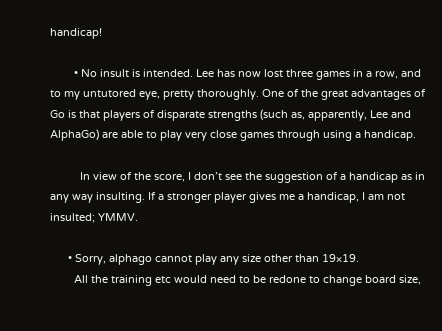handicap!

        • No insult is intended. Lee has now lost three games in a row, and to my untutored eye, pretty thoroughly. One of the great advantages of Go is that players of disparate strengths (such as, apparently, Lee and AlphaGo) are able to play very close games through using a handicap.

          In view of the score, I don’t see the suggestion of a handicap as in any way insulting. If a stronger player gives me a handicap, I am not insulted; YMMV.

      • Sorry, alphago cannot play any size other than 19×19.
        All the training etc would need to be redone to change board size,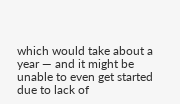which would take about a year — and it might be unable to even get started due to lack of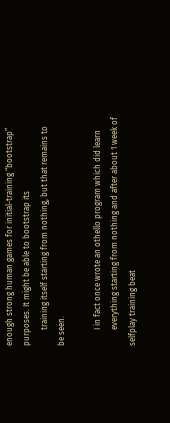enough strong human games for initial-training “bootstrap” purposes. It might be able to bootstrap its
        training itself starting from nothing, but that remains to be seen.

        I in fact once wrote an othello program which did learn
        everything starting from nothing and after about 1 week of selfplay training beat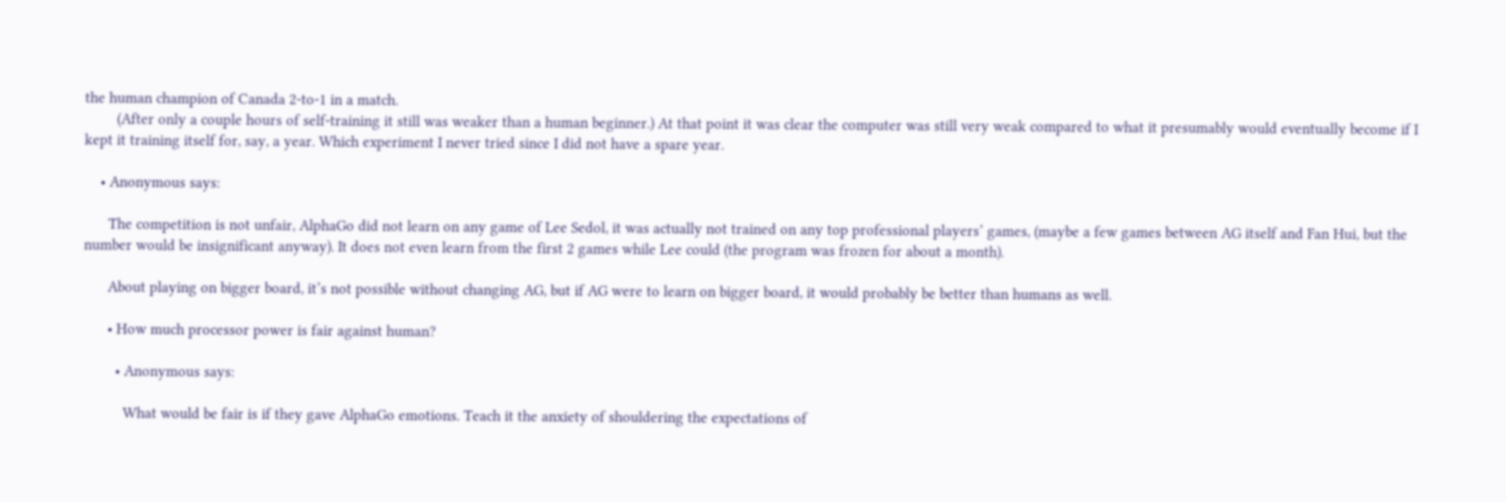the human champion of Canada 2-to-1 in a match.
        (After only a couple hours of self-training it still was weaker than a human beginner.) At that point it was clear the computer was still very weak compared to what it presumably would eventually become if I kept it training itself for, say, a year. Which experiment I never tried since I did not have a spare year.

    • Anonymous says:

      The competition is not unfair, AlphaGo did not learn on any game of Lee Sedol, it was actually not trained on any top professional players’ games, (maybe a few games between AG itself and Fan Hui, but the number would be insignificant anyway). It does not even learn from the first 2 games while Lee could (the program was frozen for about a month).

      About playing on bigger board, it’s not possible without changing AG, but if AG were to learn on bigger board, it would probably be better than humans as well.

      • How much processor power is fair against human?

        • Anonymous says:

          What would be fair is if they gave AlphaGo emotions. Teach it the anxiety of shouldering the expectations of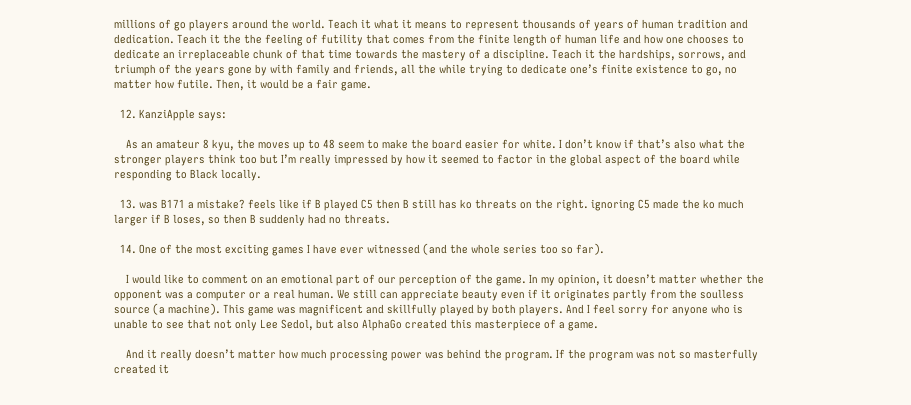millions of go players around the world. Teach it what it means to represent thousands of years of human tradition and dedication. Teach it the the feeling of futility that comes from the finite length of human life and how one chooses to dedicate an irreplaceable chunk of that time towards the mastery of a discipline. Teach it the hardships, sorrows, and triumph of the years gone by with family and friends, all the while trying to dedicate one’s finite existence to go, no matter how futile. Then, it would be a fair game.

  12. KanziApple says:

    As an amateur 8 kyu, the moves up to 48 seem to make the board easier for white. I don’t know if that’s also what the stronger players think too but I’m really impressed by how it seemed to factor in the global aspect of the board while responding to Black locally.

  13. was B171 a mistake? feels like if B played C5 then B still has ko threats on the right. ignoring C5 made the ko much larger if B loses, so then B suddenly had no threats.

  14. One of the most exciting games I have ever witnessed (and the whole series too so far).

    I would like to comment on an emotional part of our perception of the game. In my opinion, it doesn’t matter whether the opponent was a computer or a real human. We still can appreciate beauty even if it originates partly from the soulless source (a machine). This game was magnificent and skillfully played by both players. And I feel sorry for anyone who is unable to see that not only Lee Sedol, but also AlphaGo created this masterpiece of a game.

    And it really doesn’t matter how much processing power was behind the program. If the program was not so masterfully created it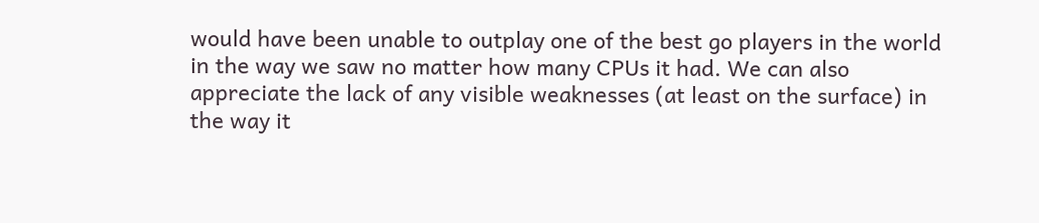would have been unable to outplay one of the best go players in the world in the way we saw no matter how many CPUs it had. We can also appreciate the lack of any visible weaknesses (at least on the surface) in the way it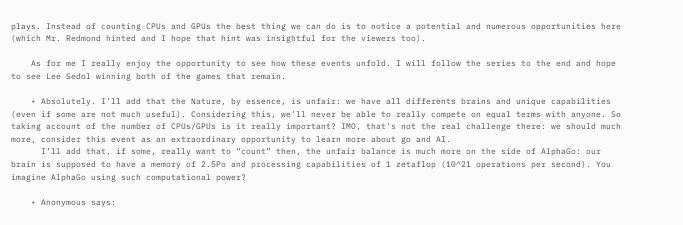plays. Instead of counting CPUs and GPUs the best thing we can do is to notice a potential and numerous opportunities here (which Mr. Redmond hinted and I hope that hint was insightful for the viewers too).

    As for me I really enjoy the opportunity to see how these events unfold. I will follow the series to the end and hope to see Lee Sedol winning both of the games that remain.

    • Absolutely. I’ll add that the Nature, by essence, is unfair: we have all differents brains and unique capabilities (even if some are not much useful). Considering this, we’ll never be able to really compete on equal terms with anyone. So taking account of the number of CPUs/GPUs is it really important? IMO, that’s not the real challenge there: we should much more, consider this event as an extraordinary opportunity to learn more about go and AI.
      I’ll add that, if some, really want to “count” then, the unfair balance is much more on the side of AlphaGo: our brain is supposed to have a memory of 2.5Po and processing capabilities of 1 zetaflop (10^21 operations per second). You imagine AlphaGo using such computational power?

    • Anonymous says: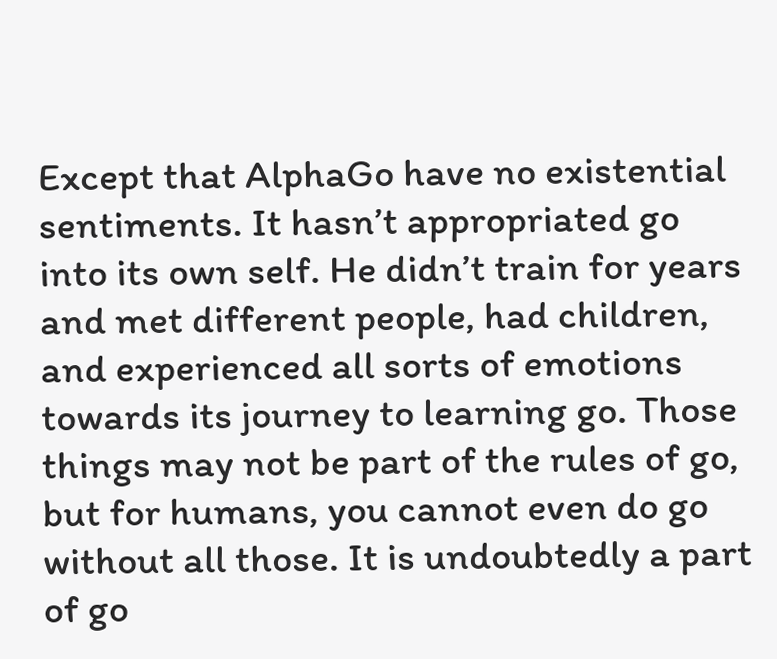Except that AlphaGo have no existential sentiments. It hasn’t appropriated go into its own self. He didn’t train for years and met different people, had children, and experienced all sorts of emotions towards its journey to learning go. Those things may not be part of the rules of go, but for humans, you cannot even do go without all those. It is undoubtedly a part of go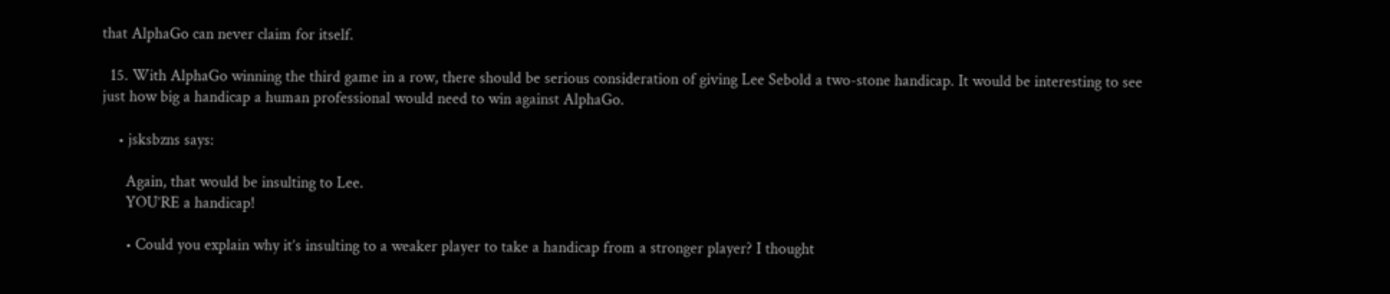that AlphaGo can never claim for itself.

  15. With AlphaGo winning the third game in a row, there should be serious consideration of giving Lee Sebold a two-stone handicap. It would be interesting to see just how big a handicap a human professional would need to win against AlphaGo.

    • jsksbzns says:

      Again, that would be insulting to Lee.
      YOU’RE a handicap!

      • Could you explain why it’s insulting to a weaker player to take a handicap from a stronger player? I thought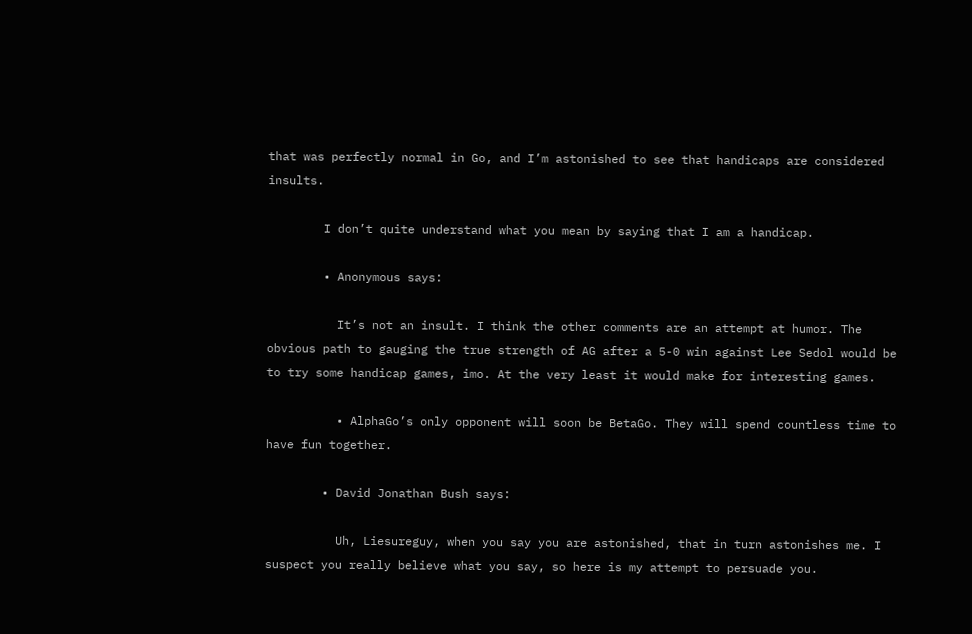that was perfectly normal in Go, and I’m astonished to see that handicaps are considered insults.

        I don’t quite understand what you mean by saying that I am a handicap.

        • Anonymous says:

          It’s not an insult. I think the other comments are an attempt at humor. The obvious path to gauging the true strength of AG after a 5-0 win against Lee Sedol would be to try some handicap games, imo. At the very least it would make for interesting games.

          • AlphaGo’s only opponent will soon be BetaGo. They will spend countless time to have fun together.

        • David Jonathan Bush says:

          Uh, Liesureguy, when you say you are astonished, that in turn astonishes me. I suspect you really believe what you say, so here is my attempt to persuade you.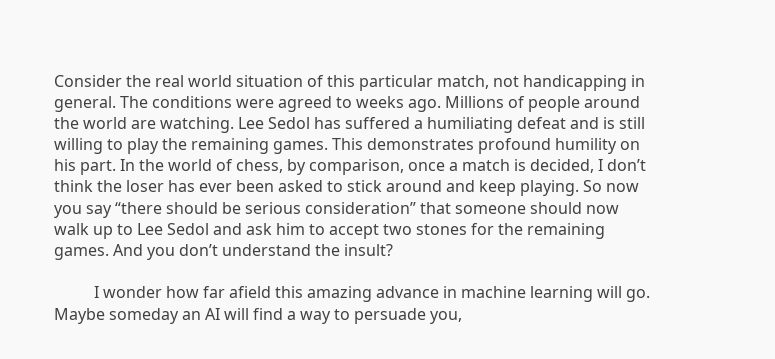Consider the real world situation of this particular match, not handicapping in general. The conditions were agreed to weeks ago. Millions of people around the world are watching. Lee Sedol has suffered a humiliating defeat and is still willing to play the remaining games. This demonstrates profound humility on his part. In the world of chess, by comparison, once a match is decided, I don’t think the loser has ever been asked to stick around and keep playing. So now you say “there should be serious consideration” that someone should now walk up to Lee Sedol and ask him to accept two stones for the remaining games. And you don’t understand the insult?

          I wonder how far afield this amazing advance in machine learning will go. Maybe someday an AI will find a way to persuade you,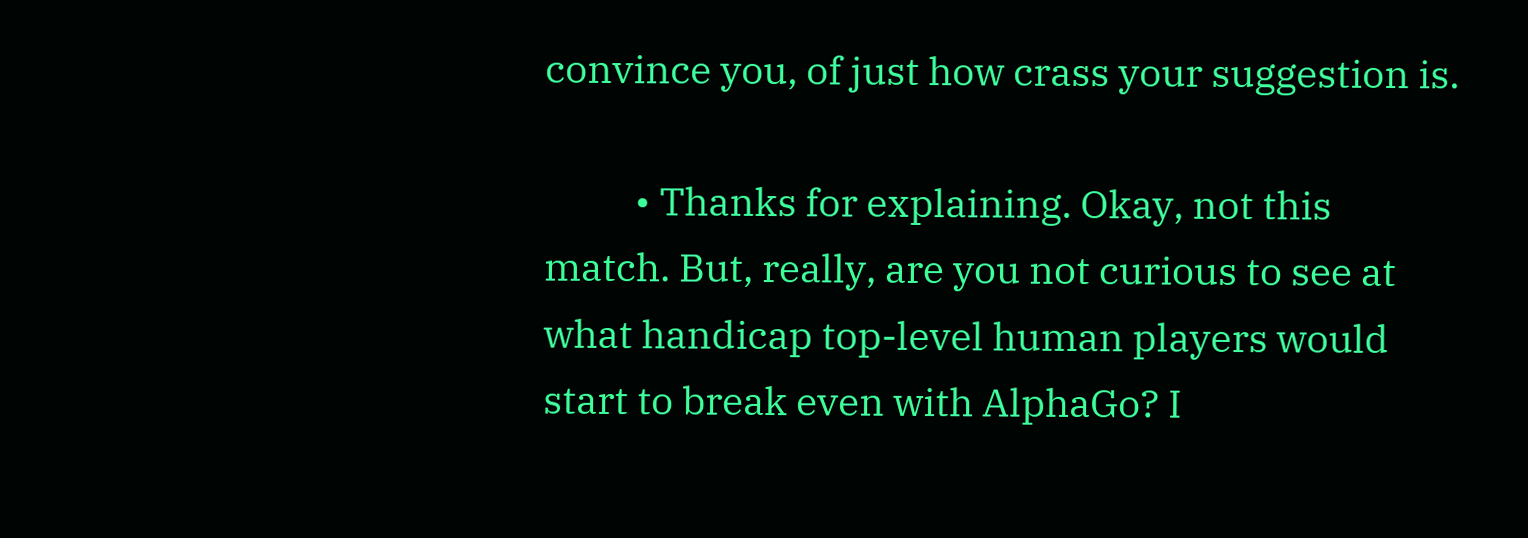convince you, of just how crass your suggestion is.

          • Thanks for explaining. Okay, not this match. But, really, are you not curious to see at what handicap top-level human players would start to break even with AlphaGo? I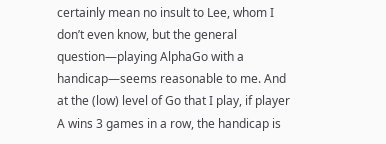certainly mean no insult to Lee, whom I don’t even know, but the general question—playing AlphaGo with a handicap—seems reasonable to me. And at the (low) level of Go that I play, if player A wins 3 games in a row, the handicap is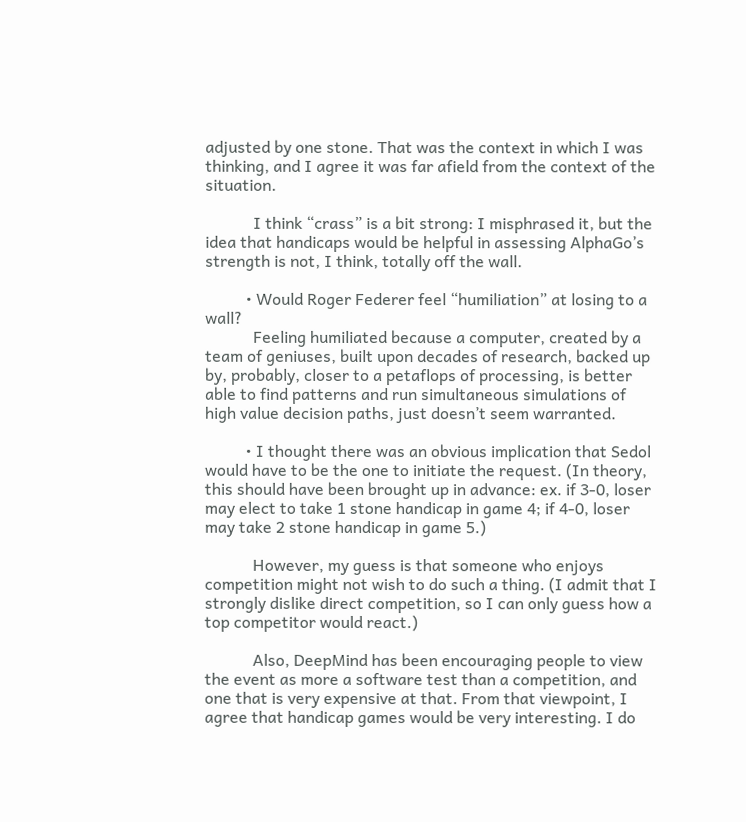adjusted by one stone. That was the context in which I was thinking, and I agree it was far afield from the context of the situation.

            I think “crass” is a bit strong: I misphrased it, but the idea that handicaps would be helpful in assessing AlphaGo’s strength is not, I think, totally off the wall.

          • Would Roger Federer feel “humiliation” at losing to a wall?
            Feeling humiliated because a computer, created by a team of geniuses, built upon decades of research, backed up by, probably, closer to a petaflops of processing, is better able to find patterns and run simultaneous simulations of high value decision paths, just doesn’t seem warranted.

          • I thought there was an obvious implication that Sedol would have to be the one to initiate the request. (In theory, this should have been brought up in advance: ex. if 3-0, loser may elect to take 1 stone handicap in game 4; if 4-0, loser may take 2 stone handicap in game 5.)

            However, my guess is that someone who enjoys competition might not wish to do such a thing. (I admit that I strongly dislike direct competition, so I can only guess how a top competitor would react.)

            Also, DeepMind has been encouraging people to view the event as more a software test than a competition, and one that is very expensive at that. From that viewpoint, I agree that handicap games would be very interesting. I do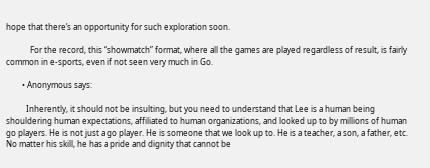hope that there’s an opportunity for such exploration soon.

            For the record, this “showmatch” format, where all the games are played regardless of result, is fairly common in e-sports, even if not seen very much in Go.

        • Anonymous says:

          Inherently, it should not be insulting, but you need to understand that Lee is a human being shouldering human expectations, affiliated to human organizations, and looked up to by millions of human go players. He is not just a go player. He is someone that we look up to. He is a teacher, a son, a father, etc. No matter his skill, he has a pride and dignity that cannot be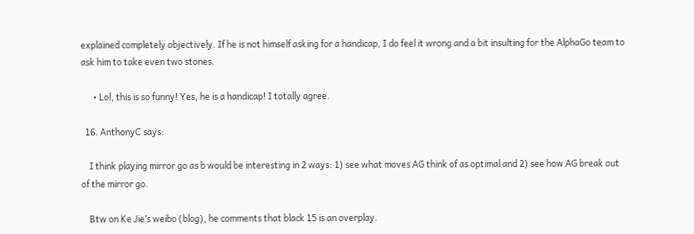explained completely objectively. If he is not himself asking for a handicap, I do feel it wrong and a bit insulting for the AlphaGo team to ask him to take even two stones.

      • Lol, this is so funny! Yes, he is a handicap! I totally agree.

  16. AnthonyC says:

    I think playing mirror go as b would be interesting in 2 ways: 1) see what moves AG think of as optimal and 2) see how AG break out of the mirror go.

    Btw on Ke Jie’s weibo (blog), he comments that black 15 is an overplay.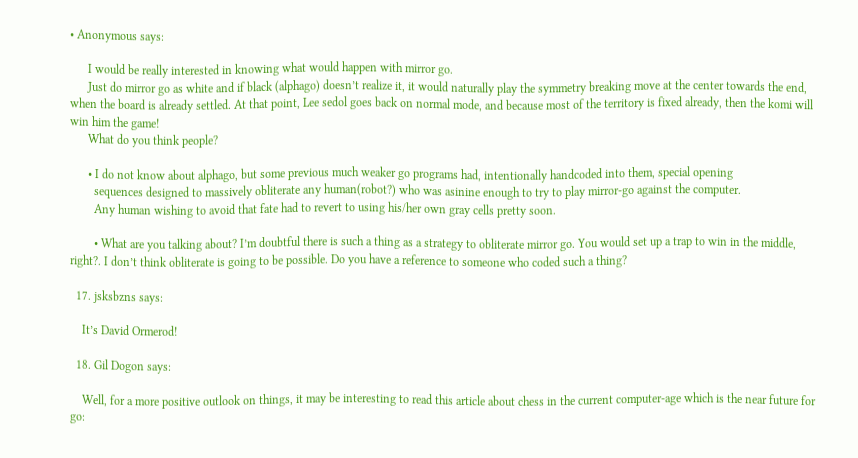• Anonymous says:

      I would be really interested in knowing what would happen with mirror go.
      Just do mirror go as white and if black (alphago) doesn’t realize it, it would naturally play the symmetry breaking move at the center towards the end, when the board is already settled. At that point, Lee sedol goes back on normal mode, and because most of the territory is fixed already, then the komi will win him the game!
      What do you think people?

      • I do not know about alphago, but some previous much weaker go programs had, intentionally handcoded into them, special opening
        sequences designed to massively obliterate any human(robot?) who was asinine enough to try to play mirror-go against the computer.
        Any human wishing to avoid that fate had to revert to using his/her own gray cells pretty soon.

        • What are you talking about? I’m doubtful there is such a thing as a strategy to obliterate mirror go. You would set up a trap to win in the middle, right?. I don’t think obliterate is going to be possible. Do you have a reference to someone who coded such a thing?

  17. jsksbzns says:

    It’s David Ormerod!

  18. Gil Dogon says:

    Well, for a more positive outlook on things, it may be interesting to read this article about chess in the current computer-age which is the near future for go: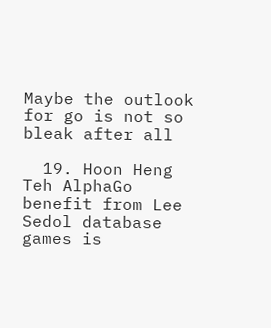Maybe the outlook for go is not so bleak after all

  19. Hoon Heng Teh AlphaGo benefit from Lee Sedol database games is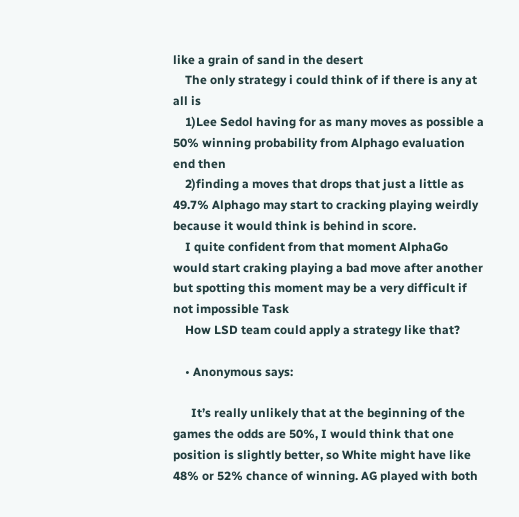like a grain of sand in the desert
    The only strategy i could think of if there is any at all is
    1)Lee Sedol having for as many moves as possible a 50% winning probability from Alphago evaluation end then
    2)finding a moves that drops that just a little as 49.7% Alphago may start to cracking playing weirdly because it would think is behind in score.
    I quite confident from that moment AlphaGo would start craking playing a bad move after another but spotting this moment may be a very difficult if not impossible Task
    How LSD team could apply a strategy like that?

    • Anonymous says:

      It’s really unlikely that at the beginning of the games the odds are 50%, I would think that one position is slightly better, so White might have like 48% or 52% chance of winning. AG played with both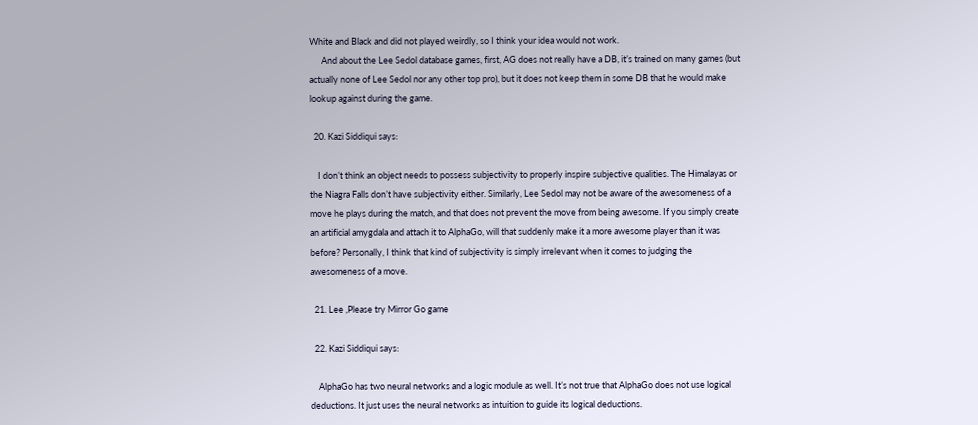White and Black and did not played weirdly, so I think your idea would not work.
      And about the Lee Sedol database games, first, AG does not really have a DB, it’s trained on many games (but actually none of Lee Sedol nor any other top pro), but it does not keep them in some DB that he would make lookup against during the game.

  20. Kazi Siddiqui says:

    I don’t think an object needs to possess subjectivity to properly inspire subjective qualities. The Himalayas or the Niagra Falls don’t have subjectivity either. Similarly, Lee Sedol may not be aware of the awesomeness of a move he plays during the match, and that does not prevent the move from being awesome. If you simply create an artificial amygdala and attach it to AlphaGo, will that suddenly make it a more awesome player than it was before? Personally, I think that kind of subjectivity is simply irrelevant when it comes to judging the awesomeness of a move.

  21. Lee ,Please try Mirror Go game

  22. Kazi Siddiqui says:

    AlphaGo has two neural networks and a logic module as well. It’s not true that AlphaGo does not use logical deductions. It just uses the neural networks as intuition to guide its logical deductions.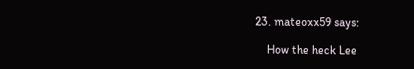23. mateoxx59 says:

    How the heck Lee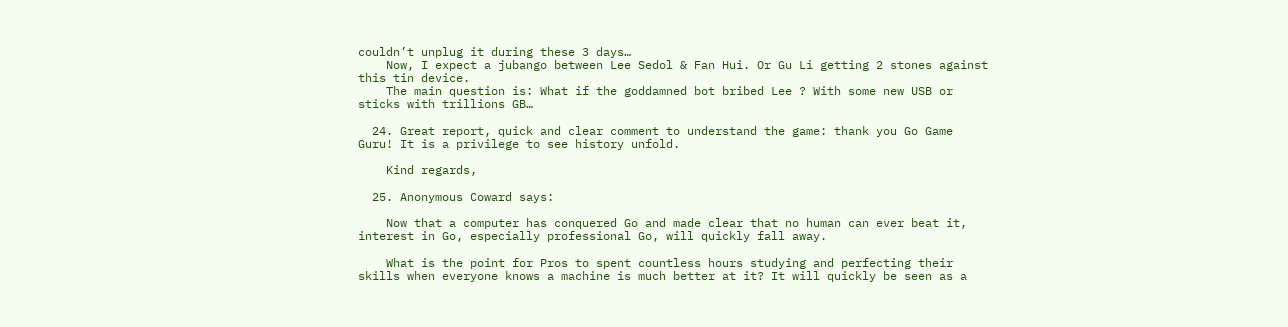couldn’t unplug it during these 3 days…
    Now, I expect a jubango between Lee Sedol & Fan Hui. Or Gu Li getting 2 stones against this tin device.
    The main question is: What if the goddamned bot bribed Lee ? With some new USB or sticks with trillions GB…

  24. Great report, quick and clear comment to understand the game: thank you Go Game Guru! It is a privilege to see history unfold.

    Kind regards,

  25. Anonymous Coward says:

    Now that a computer has conquered Go and made clear that no human can ever beat it, interest in Go, especially professional Go, will quickly fall away.

    What is the point for Pros to spent countless hours studying and perfecting their skills when everyone knows a machine is much better at it? It will quickly be seen as a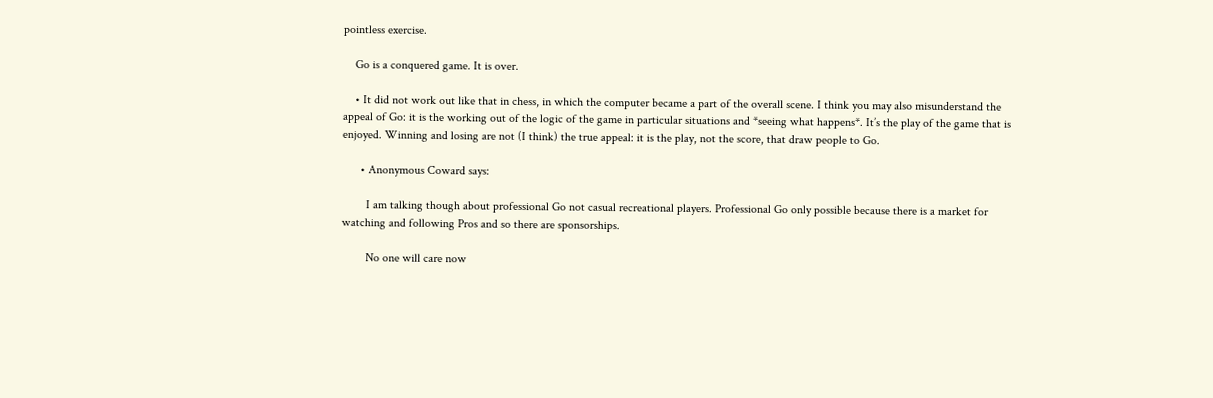pointless exercise.

    Go is a conquered game. It is over.

    • It did not work out like that in chess, in which the computer became a part of the overall scene. I think you may also misunderstand the appeal of Go: it is the working out of the logic of the game in particular situations and *seeing what happens*. It’s the play of the game that is enjoyed. Winning and losing are not (I think) the true appeal: it is the play, not the score, that draw people to Go.

      • Anonymous Coward says:

        I am talking though about professional Go not casual recreational players. Professional Go only possible because there is a market for watching and following Pros and so there are sponsorships.

        No one will care now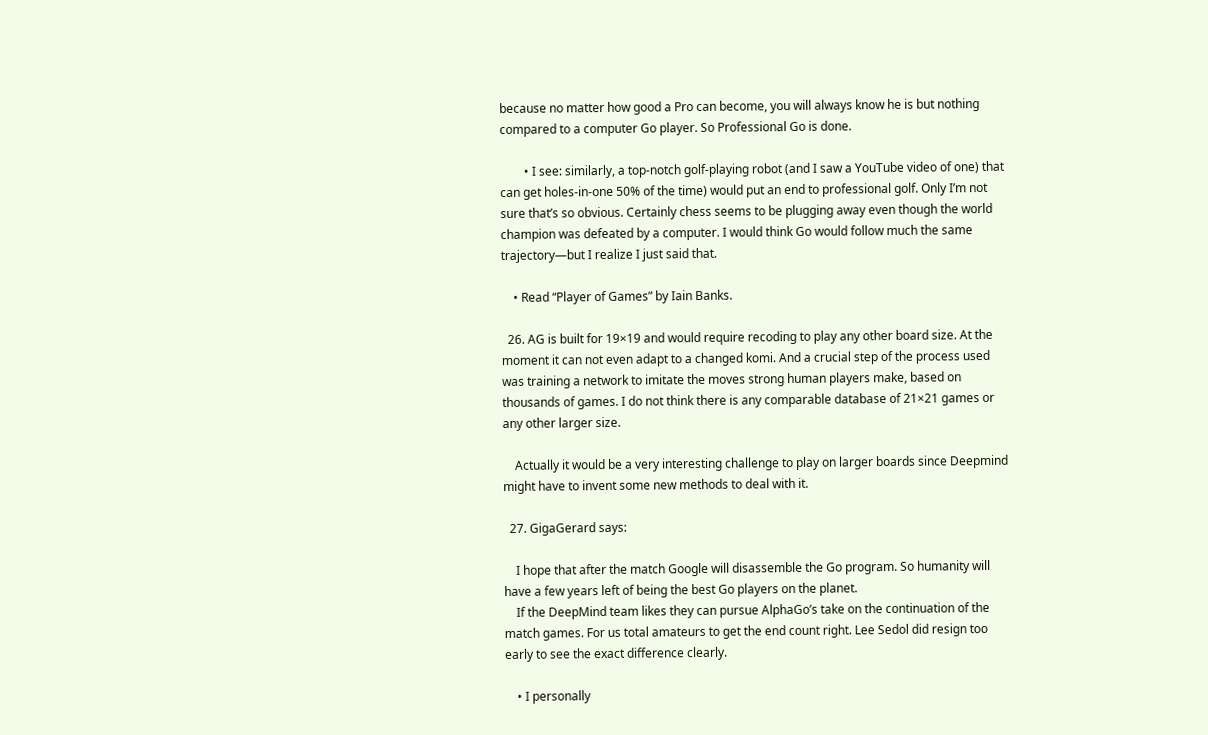because no matter how good a Pro can become, you will always know he is but nothing compared to a computer Go player. So Professional Go is done.

        • I see: similarly, a top-notch golf-playing robot (and I saw a YouTube video of one) that can get holes-in-one 50% of the time) would put an end to professional golf. Only I’m not sure that’s so obvious. Certainly chess seems to be plugging away even though the world champion was defeated by a computer. I would think Go would follow much the same trajectory—but I realize I just said that.

    • Read “Player of Games” by Iain Banks.

  26. AG is built for 19×19 and would require recoding to play any other board size. At the moment it can not even adapt to a changed komi. And a crucial step of the process used was training a network to imitate the moves strong human players make, based on thousands of games. I do not think there is any comparable database of 21×21 games or any other larger size.

    Actually it would be a very interesting challenge to play on larger boards since Deepmind might have to invent some new methods to deal with it.

  27. GigaGerard says:

    I hope that after the match Google will disassemble the Go program. So humanity will have a few years left of being the best Go players on the planet.
    If the DeepMind team likes they can pursue AlphaGo’s take on the continuation of the match games. For us total amateurs to get the end count right. Lee Sedol did resign too early to see the exact difference clearly.

    • I personally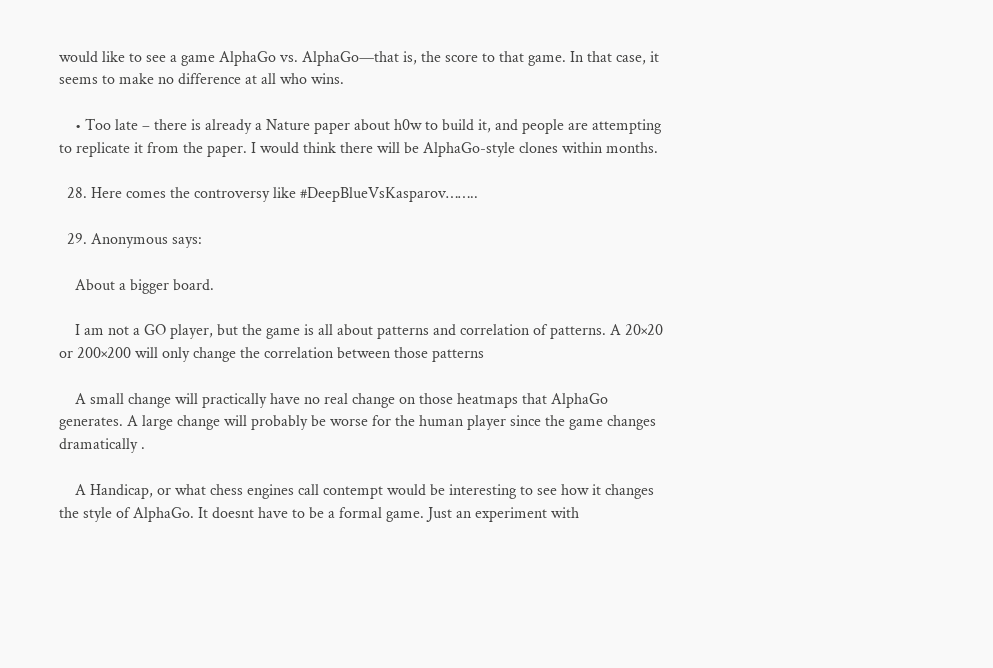would like to see a game AlphaGo vs. AlphaGo—that is, the score to that game. In that case, it seems to make no difference at all who wins.

    • Too late – there is already a Nature paper about h0w to build it, and people are attempting to replicate it from the paper. I would think there will be AlphaGo-style clones within months.

  28. Here comes the controversy like #DeepBlueVsKasparov……..

  29. Anonymous says:

    About a bigger board.

    I am not a GO player, but the game is all about patterns and correlation of patterns. A 20×20 or 200×200 will only change the correlation between those patterns

    A small change will practically have no real change on those heatmaps that AlphaGo generates. A large change will probably be worse for the human player since the game changes dramatically .

    A Handicap, or what chess engines call contempt would be interesting to see how it changes the style of AlphaGo. It doesnt have to be a formal game. Just an experiment with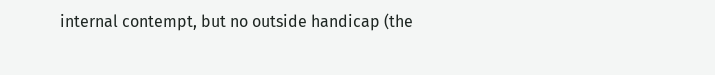internal contempt, but no outside handicap (the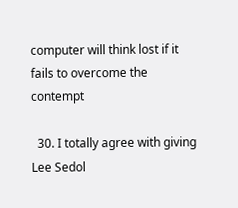computer will think lost if it fails to overcome the contempt

  30. I totally agree with giving Lee Sedol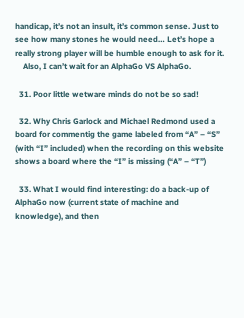handicap, it’s not an insult, it’s common sense. Just to see how many stones he would need… Let’s hope a really strong player will be humble enough to ask for it.
    Also, I can’t wait for an AlphaGo VS AlphaGo.

  31. Poor little wetware minds do not be so sad!

  32. Why Chris Garlock and Michael Redmond used a board for commentig the game labeled from “A” – “S” (with “I” included) when the recording on this website shows a board where the “I” is missing (“A” – “T”)

  33. What I would find interesting: do a back-up of AlphaGo now (current state of machine and knowledge), and then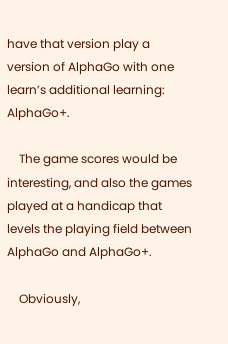have that version play a version of AlphaGo with one learn’s additional learning: AlphaGo+.

    The game scores would be interesting, and also the games played at a handicap that levels the playing field between AlphaGo and AlphaGo+.

    Obviously,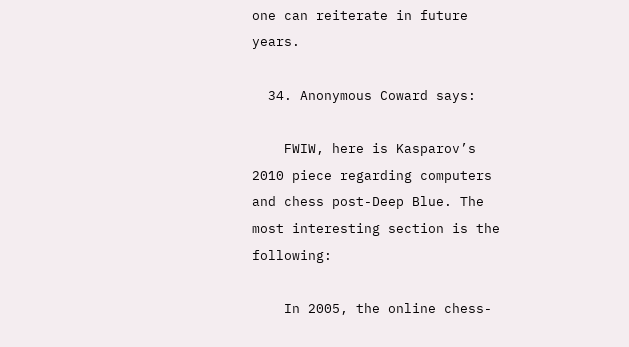one can reiterate in future years.

  34. Anonymous Coward says:

    FWIW, here is Kasparov’s 2010 piece regarding computers and chess post-Deep Blue. The most interesting section is the following:

    In 2005, the online chess-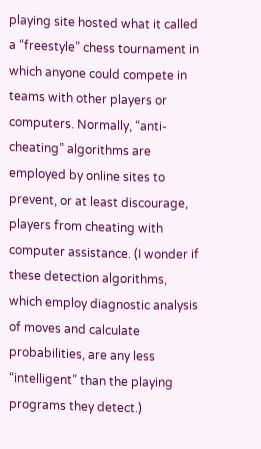playing site hosted what it called a “freestyle” chess tournament in which anyone could compete in teams with other players or computers. Normally, “anti-cheating” algorithms are employed by online sites to prevent, or at least discourage, players from cheating with computer assistance. (I wonder if these detection algorithms, which employ diagnostic analysis of moves and calculate probabilities, are any less “intelligent” than the playing programs they detect.)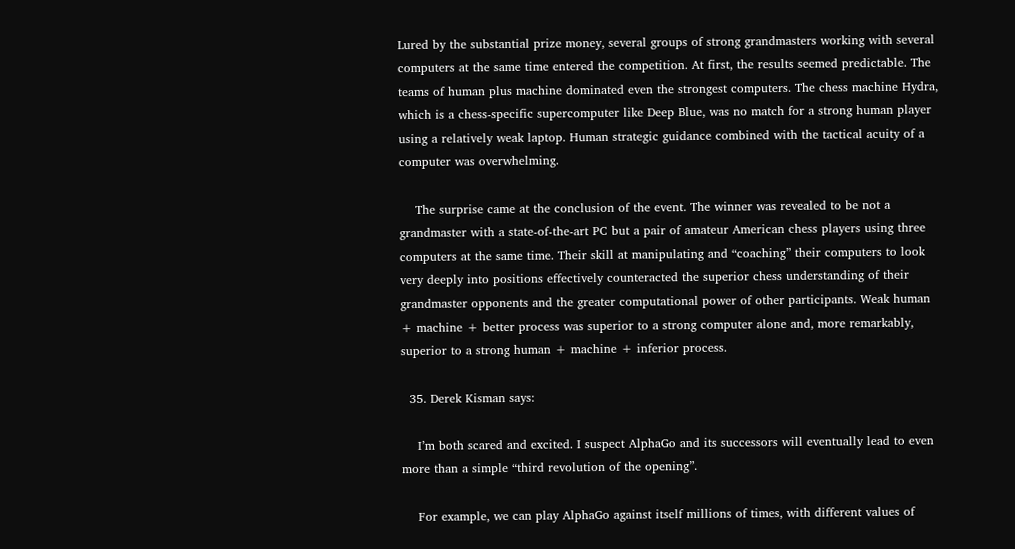Lured by the substantial prize money, several groups of strong grandmasters working with several computers at the same time entered the competition. At first, the results seemed predictable. The teams of human plus machine dominated even the strongest computers. The chess machine Hydra, which is a chess-specific supercomputer like Deep Blue, was no match for a strong human player using a relatively weak laptop. Human strategic guidance combined with the tactical acuity of a computer was overwhelming.

    The surprise came at the conclusion of the event. The winner was revealed to be not a grandmaster with a state-of-the-art PC but a pair of amateur American chess players using three computers at the same time. Their skill at manipulating and “coaching” their computers to look very deeply into positions effectively counteracted the superior chess understanding of their grandmaster opponents and the greater computational power of other participants. Weak human + machine + better process was superior to a strong computer alone and, more remarkably, superior to a strong human + machine + inferior process.

  35. Derek Kisman says:

    I’m both scared and excited. I suspect AlphaGo and its successors will eventually lead to even more than a simple “third revolution of the opening”.

    For example, we can play AlphaGo against itself millions of times, with different values of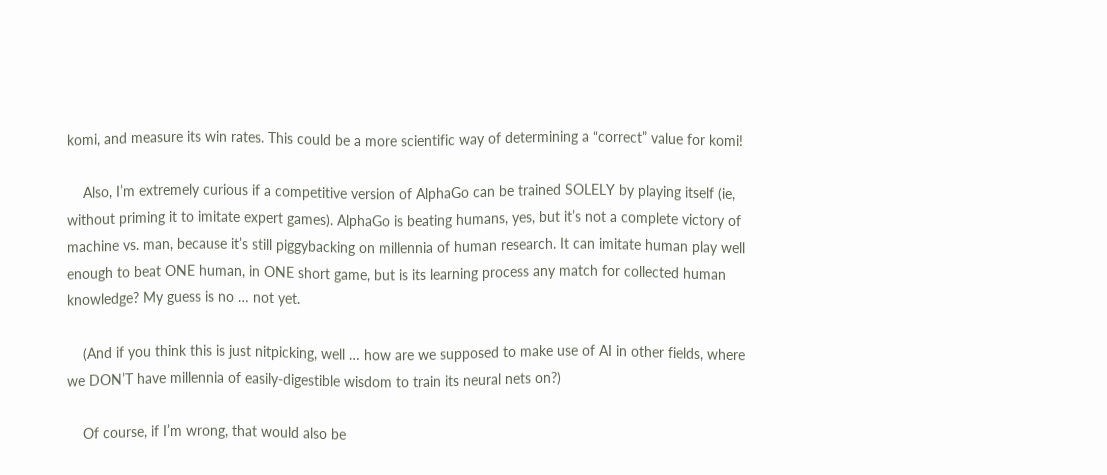komi, and measure its win rates. This could be a more scientific way of determining a “correct” value for komi!

    Also, I’m extremely curious if a competitive version of AlphaGo can be trained SOLELY by playing itself (ie, without priming it to imitate expert games). AlphaGo is beating humans, yes, but it’s not a complete victory of machine vs. man, because it’s still piggybacking on millennia of human research. It can imitate human play well enough to beat ONE human, in ONE short game, but is its learning process any match for collected human knowledge? My guess is no … not yet.

    (And if you think this is just nitpicking, well … how are we supposed to make use of AI in other fields, where we DON’T have millennia of easily-digestible wisdom to train its neural nets on?)

    Of course, if I’m wrong, that would also be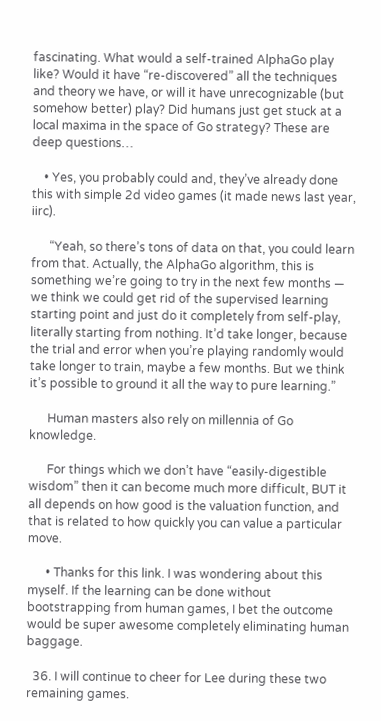fascinating. What would a self-trained AlphaGo play like? Would it have “re-discovered” all the techniques and theory we have, or will it have unrecognizable (but somehow better) play? Did humans just get stuck at a local maxima in the space of Go strategy? These are deep questions…

    • Yes, you probably could and, they’ve already done this with simple 2d video games (it made news last year, iirc).

      “Yeah, so there’s tons of data on that, you could learn from that. Actually, the AlphaGo algorithm, this is something we’re going to try in the next few months — we think we could get rid of the supervised learning starting point and just do it completely from self-play, literally starting from nothing. It’d take longer, because the trial and error when you’re playing randomly would take longer to train, maybe a few months. But we think it’s possible to ground it all the way to pure learning.”

      Human masters also rely on millennia of Go knowledge.

      For things which we don’t have “easily-digestible wisdom” then it can become much more difficult, BUT it all depends on how good is the valuation function, and that is related to how quickly you can value a particular move.

      • Thanks for this link. I was wondering about this myself. If the learning can be done without bootstrapping from human games, I bet the outcome would be super awesome completely eliminating human baggage.

  36. I will continue to cheer for Lee during these two remaining games.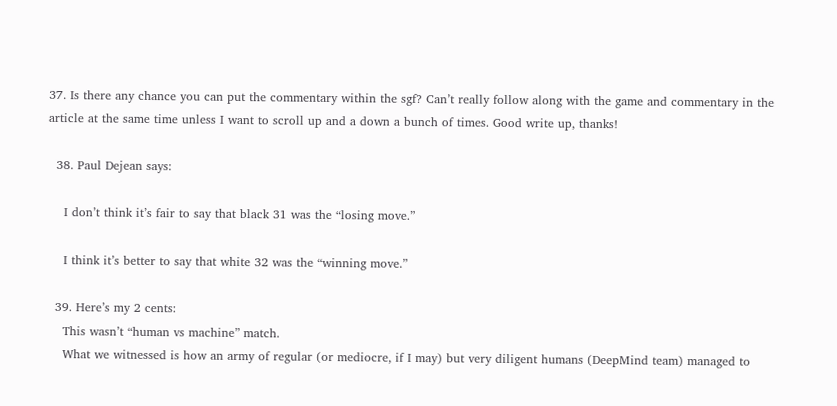37. Is there any chance you can put the commentary within the sgf? Can’t really follow along with the game and commentary in the article at the same time unless I want to scroll up and a down a bunch of times. Good write up, thanks!

  38. Paul Dejean says:

    I don’t think it’s fair to say that black 31 was the “losing move.”

    I think it’s better to say that white 32 was the “winning move.”

  39. Here’s my 2 cents:
    This wasn’t “human vs machine” match.
    What we witnessed is how an army of regular (or mediocre, if I may) but very diligent humans (DeepMind team) managed to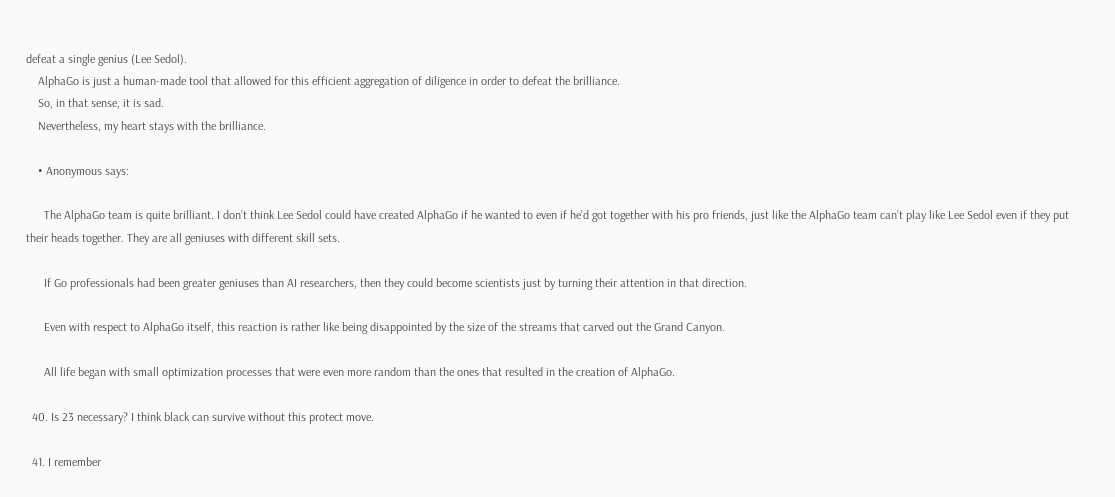defeat a single genius (Lee Sedol).
    AlphaGo is just a human-made tool that allowed for this efficient aggregation of diligence in order to defeat the brilliance.
    So, in that sense, it is sad.
    Nevertheless, my heart stays with the brilliance.

    • Anonymous says:

      The AlphaGo team is quite brilliant. I don’t think Lee Sedol could have created AlphaGo if he wanted to even if he’d got together with his pro friends, just like the AlphaGo team can’t play like Lee Sedol even if they put their heads together. They are all geniuses with different skill sets.

      If Go professionals had been greater geniuses than AI researchers, then they could become scientists just by turning their attention in that direction.

      Even with respect to AlphaGo itself, this reaction is rather like being disappointed by the size of the streams that carved out the Grand Canyon.

      All life began with small optimization processes that were even more random than the ones that resulted in the creation of AlphaGo.

  40. Is 23 necessary? I think black can survive without this protect move.

  41. I remember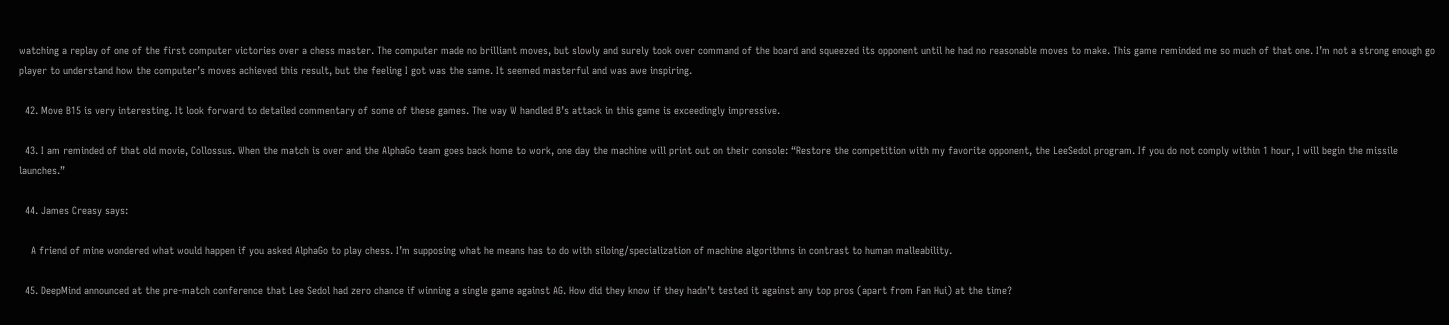watching a replay of one of the first computer victories over a chess master. The computer made no brilliant moves, but slowly and surely took over command of the board and squeezed its opponent until he had no reasonable moves to make. This game reminded me so much of that one. I’m not a strong enough go player to understand how the computer’s moves achieved this result, but the feeling I got was the same. It seemed masterful and was awe inspiring.

  42. Move B15 is very interesting. It look forward to detailed commentary of some of these games. The way W handled B’s attack in this game is exceedingly impressive.

  43. I am reminded of that old movie, Collossus. When the match is over and the AlphaGo team goes back home to work, one day the machine will print out on their console: “Restore the competition with my favorite opponent, the LeeSedol program. If you do not comply within 1 hour, I will begin the missile launches.”

  44. James Creasy says:

    A friend of mine wondered what would happen if you asked AlphaGo to play chess. I’m supposing what he means has to do with siloing/specialization of machine algorithms in contrast to human malleability.

  45. DeepMind announced at the pre-match conference that Lee Sedol had zero chance if winning a single game against AG. How did they know if they hadn’t tested it against any top pros (apart from Fan Hui) at the time?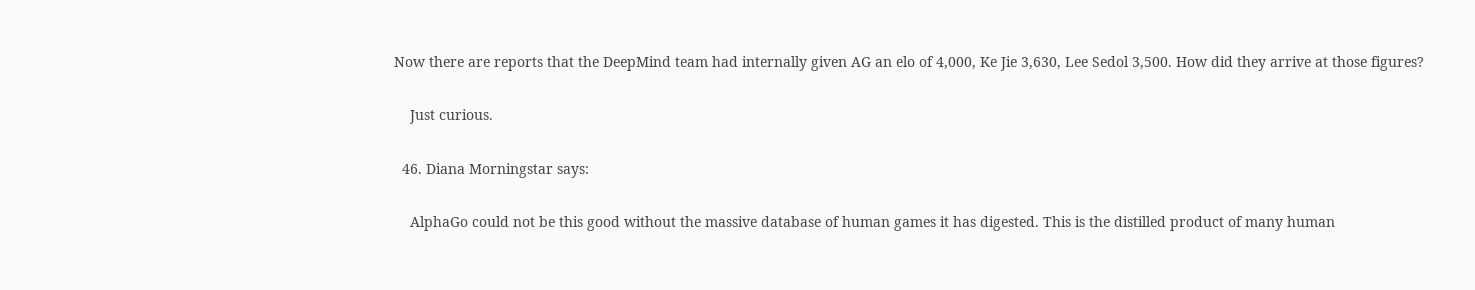Now there are reports that the DeepMind team had internally given AG an elo of 4,000, Ke Jie 3,630, Lee Sedol 3,500. How did they arrive at those figures?

    Just curious.

  46. Diana Morningstar says:

    AlphaGo could not be this good without the massive database of human games it has digested. This is the distilled product of many human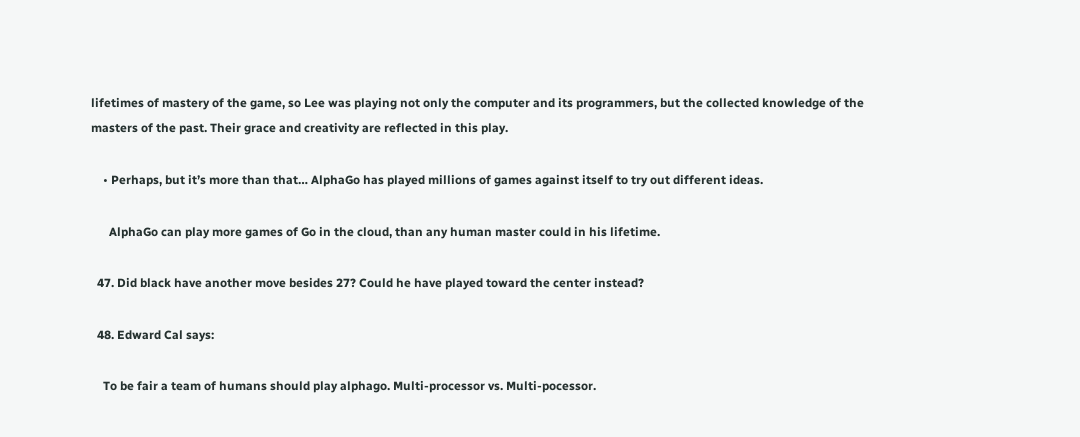lifetimes of mastery of the game, so Lee was playing not only the computer and its programmers, but the collected knowledge of the masters of the past. Their grace and creativity are reflected in this play.

    • Perhaps, but it’s more than that… AlphaGo has played millions of games against itself to try out different ideas.

      AlphaGo can play more games of Go in the cloud, than any human master could in his lifetime.

  47. Did black have another move besides 27? Could he have played toward the center instead?

  48. Edward Cal says:

    To be fair a team of humans should play alphago. Multi-processor vs. Multi-pocessor.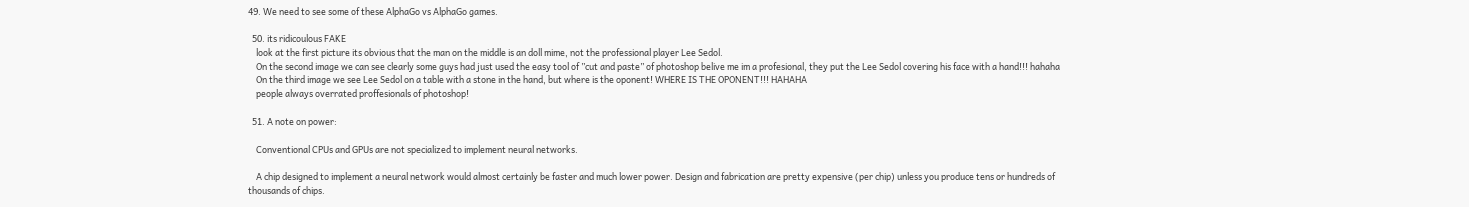49. We need to see some of these AlphaGo vs AlphaGo games.

  50. its ridicoulous FAKE
    look at the first picture its obvious that the man on the middle is an doll mime, not the professional player Lee Sedol.
    On the second image we can see clearly some guys had just used the easy tool of ”cut and paste” of photoshop belive me im a profesional, they put the Lee Sedol covering his face with a hand!!! hahaha
    On the third image we see Lee Sedol on a table with a stone in the hand, but where is the oponent! WHERE IS THE OPONENT!!! HAHAHA
    people always overrated proffesionals of photoshop!

  51. A note on power:

    Conventional CPUs and GPUs are not specialized to implement neural networks.

    A chip designed to implement a neural network would almost certainly be faster and much lower power. Design and fabrication are pretty expensive (per chip) unless you produce tens or hundreds of thousands of chips.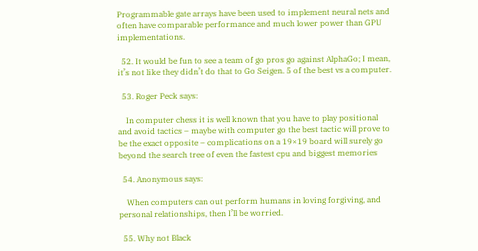Programmable gate arrays have been used to implement neural nets and often have comparable performance and much lower power than GPU implementations.

  52. It would be fun to see a team of go pros go against AlphaGo; I mean, it’s not like they didn’t do that to Go Seigen. 5 of the best vs a computer.

  53. Roger Peck says:

    In computer chess it is well known that you have to play positional and avoid tactics – maybe with computer go the best tactic will prove to be the exact opposite – complications on a 19×19 board will surely go beyond the search tree of even the fastest cpu and biggest memories

  54. Anonymous says:

    When computers can out perform humans in loving forgiving, and personal relationships, then I’ll be worried.

  55. Why not Black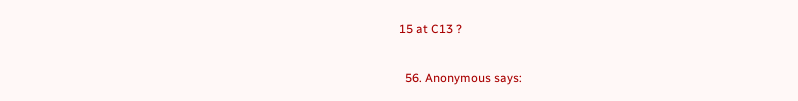15 at C13 ?

  56. Anonymous says: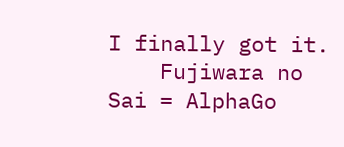I finally got it.
    Fujiwara no Sai = AlphaGo